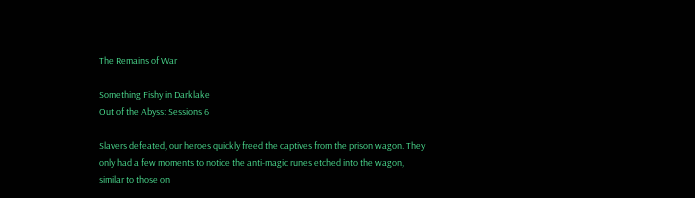The Remains of War

Something Fishy in Darklake
Out of the Abyss: Sessions 6

Slavers defeated, our heroes quickly freed the captives from the prison wagon. They only had a few moments to notice the anti-magic runes etched into the wagon, similar to those on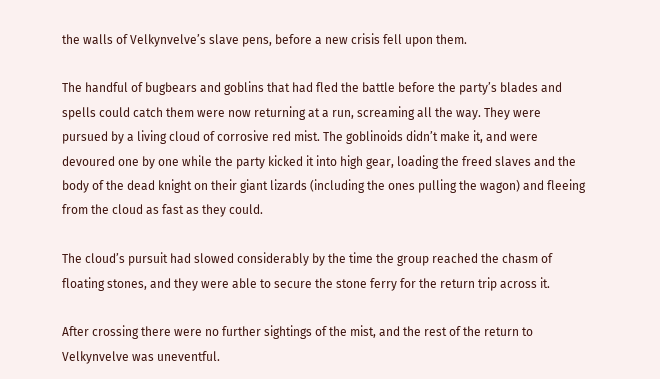the walls of Velkynvelve’s slave pens, before a new crisis fell upon them.

The handful of bugbears and goblins that had fled the battle before the party’s blades and spells could catch them were now returning at a run, screaming all the way. They were pursued by a living cloud of corrosive red mist. The goblinoids didn’t make it, and were devoured one by one while the party kicked it into high gear, loading the freed slaves and the body of the dead knight on their giant lizards (including the ones pulling the wagon) and fleeing from the cloud as fast as they could.

The cloud’s pursuit had slowed considerably by the time the group reached the chasm of floating stones, and they were able to secure the stone ferry for the return trip across it.

After crossing there were no further sightings of the mist, and the rest of the return to Velkynvelve was uneventful.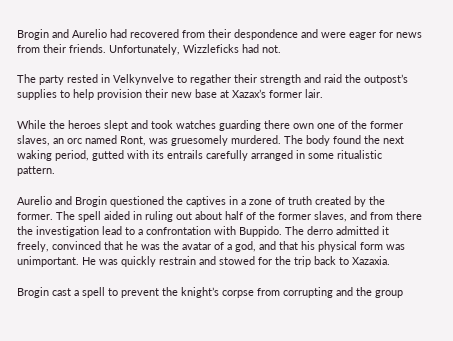Brogin and Aurelio had recovered from their despondence and were eager for news from their friends. Unfortunately, Wizzleficks had not.

The party rested in Velkynvelve to regather their strength and raid the outpost’s supplies to help provision their new base at Xazax’s former lair.

While the heroes slept and took watches guarding there own one of the former slaves, an orc named Ront, was gruesomely murdered. The body found the next waking period, gutted with its entrails carefully arranged in some ritualistic pattern.

Aurelio and Brogin questioned the captives in a zone of truth created by the former. The spell aided in ruling out about half of the former slaves, and from there the investigation lead to a confrontation with Buppido. The derro admitted it freely, convinced that he was the avatar of a god, and that his physical form was unimportant. He was quickly restrain and stowed for the trip back to Xazaxia.

Brogin cast a spell to prevent the knight’s corpse from corrupting and the group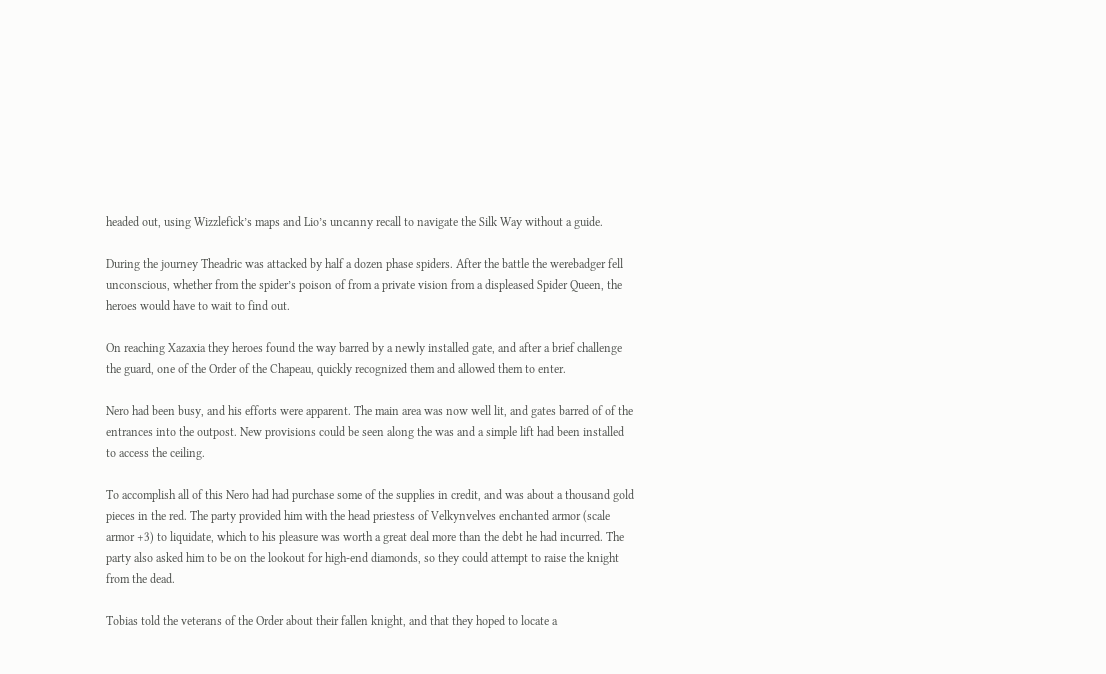headed out, using Wizzlefick’s maps and Lio’s uncanny recall to navigate the Silk Way without a guide.

During the journey Theadric was attacked by half a dozen phase spiders. After the battle the werebadger fell unconscious, whether from the spider’s poison of from a private vision from a displeased Spider Queen, the heroes would have to wait to find out.

On reaching Xazaxia they heroes found the way barred by a newly installed gate, and after a brief challenge the guard, one of the Order of the Chapeau, quickly recognized them and allowed them to enter.

Nero had been busy, and his efforts were apparent. The main area was now well lit, and gates barred of of the entrances into the outpost. New provisions could be seen along the was and a simple lift had been installed to access the ceiling.

To accomplish all of this Nero had had purchase some of the supplies in credit, and was about a thousand gold pieces in the red. The party provided him with the head priestess of Velkynvelves enchanted armor (scale armor +3) to liquidate, which to his pleasure was worth a great deal more than the debt he had incurred. The party also asked him to be on the lookout for high-end diamonds, so they could attempt to raise the knight from the dead.

Tobias told the veterans of the Order about their fallen knight, and that they hoped to locate a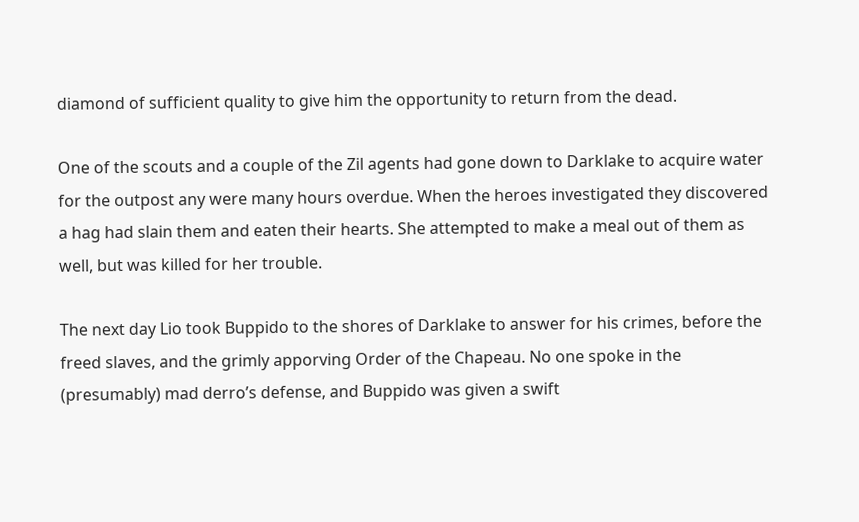diamond of sufficient quality to give him the opportunity to return from the dead.

One of the scouts and a couple of the Zil agents had gone down to Darklake to acquire water for the outpost any were many hours overdue. When the heroes investigated they discovered a hag had slain them and eaten their hearts. She attempted to make a meal out of them as well, but was killed for her trouble.

The next day Lio took Buppido to the shores of Darklake to answer for his crimes, before the freed slaves, and the grimly apporving Order of the Chapeau. No one spoke in the (presumably) mad derro’s defense, and Buppido was given a swift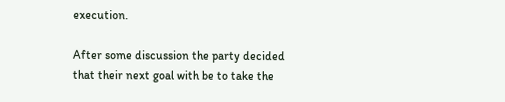execution.

After some discussion the party decided that their next goal with be to take the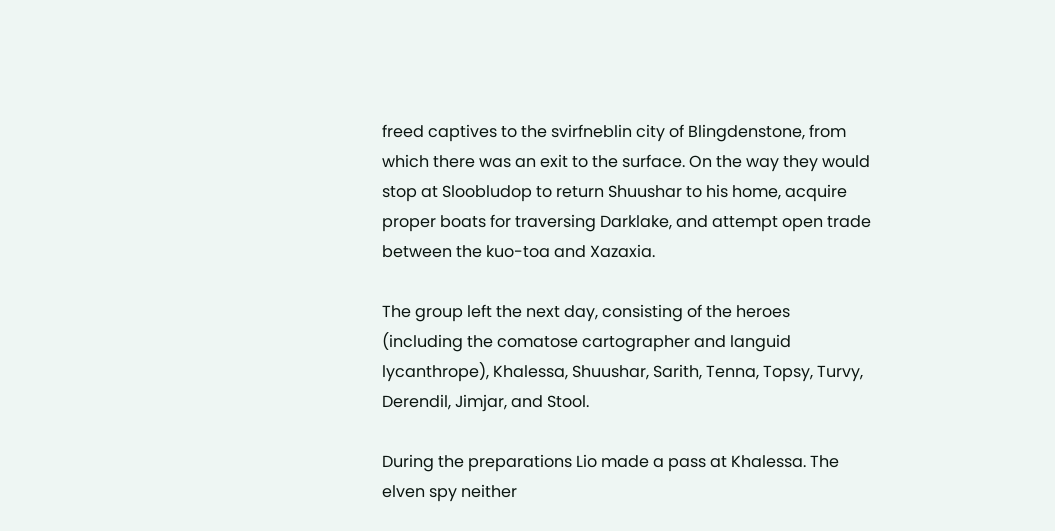freed captives to the svirfneblin city of Blingdenstone, from which there was an exit to the surface. On the way they would stop at Sloobludop to return Shuushar to his home, acquire proper boats for traversing Darklake, and attempt open trade between the kuo-toa and Xazaxia.

The group left the next day, consisting of the heroes (including the comatose cartographer and languid lycanthrope), Khalessa, Shuushar, Sarith, Tenna, Topsy, Turvy, Derendil, Jimjar, and Stool.

During the preparations Lio made a pass at Khalessa. The elven spy neither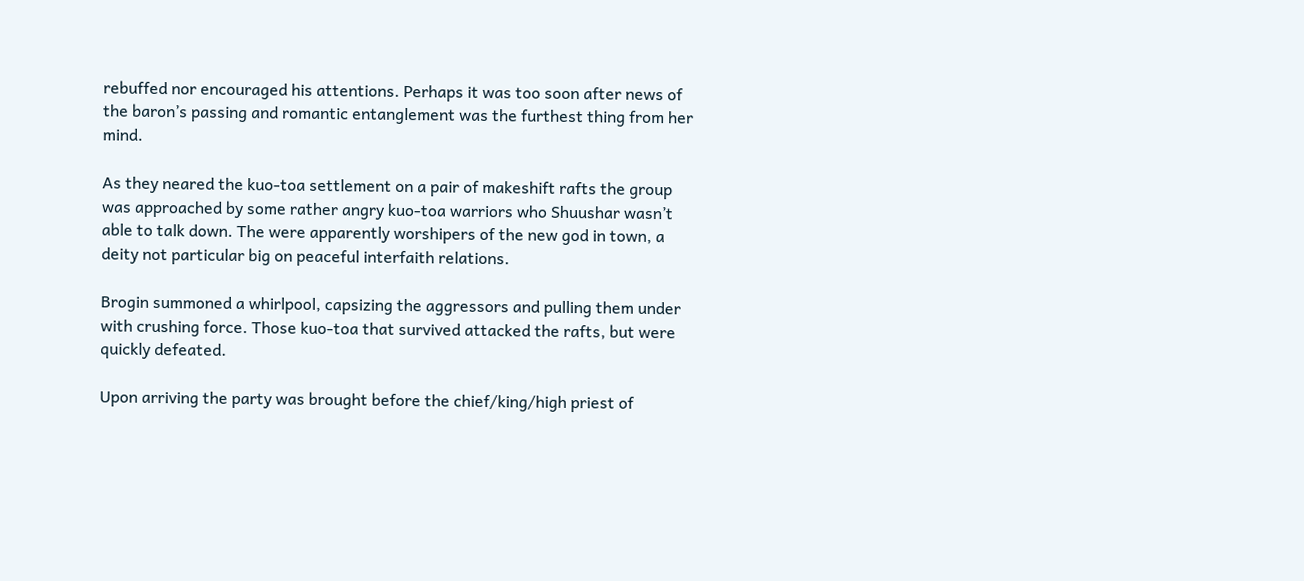rebuffed nor encouraged his attentions. Perhaps it was too soon after news of the baron’s passing and romantic entanglement was the furthest thing from her mind.

As they neared the kuo-toa settlement on a pair of makeshift rafts the group was approached by some rather angry kuo-toa warriors who Shuushar wasn’t able to talk down. The were apparently worshipers of the new god in town, a deity not particular big on peaceful interfaith relations.

Brogin summoned a whirlpool, capsizing the aggressors and pulling them under with crushing force. Those kuo-toa that survived attacked the rafts, but were quickly defeated.

Upon arriving the party was brought before the chief/king/high priest of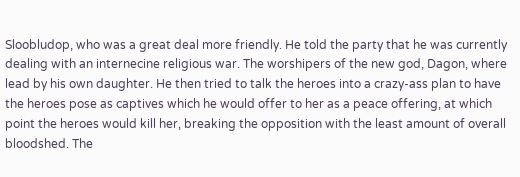Sloobludop, who was a great deal more friendly. He told the party that he was currently dealing with an internecine religious war. The worshipers of the new god, Dagon, where lead by his own daughter. He then tried to talk the heroes into a crazy-ass plan to have the heroes pose as captives which he would offer to her as a peace offering, at which point the heroes would kill her, breaking the opposition with the least amount of overall bloodshed. The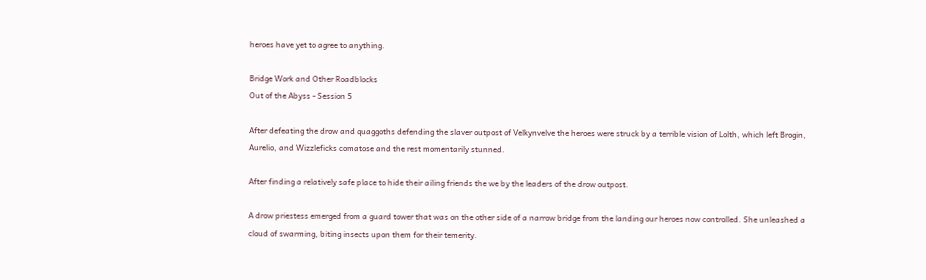heroes have yet to agree to anything.

Bridge Work and Other Roadblocks
Out of the Abyss - Session 5

After defeating the drow and quaggoths defending the slaver outpost of Velkynvelve the heroes were struck by a terrible vision of Lolth, which left Brogin, Aurelio, and Wizzleficks comatose and the rest momentarily stunned.

After finding a relatively safe place to hide their ailing friends the we by the leaders of the drow outpost.

A drow priestess emerged from a guard tower that was on the other side of a narrow bridge from the landing our heroes now controlled. She unleashed a cloud of swarming, biting insects upon them for their temerity.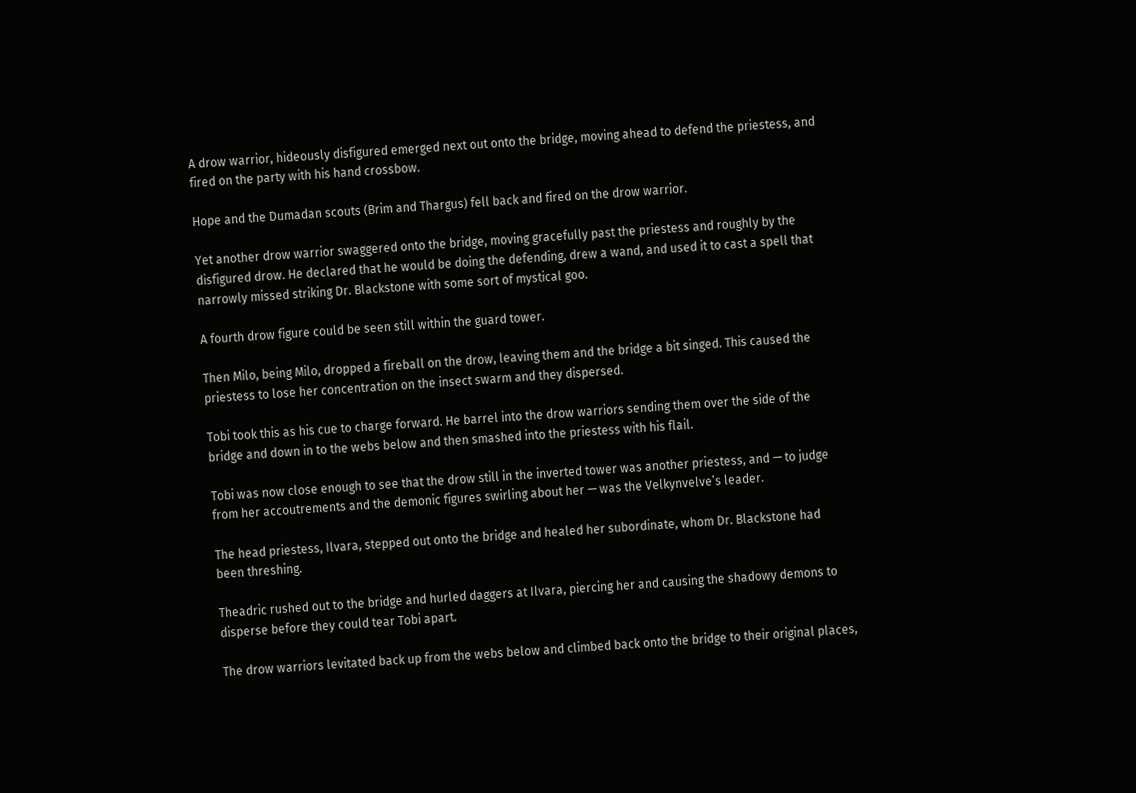A drow warrior, hideously disfigured emerged next out onto the bridge, moving ahead to defend the priestess, and fired on the party with his hand crossbow.

Hope and the Dumadan scouts (Brim and Thargus) fell back and fired on the drow warrior.

Yet another drow warrior swaggered onto the bridge, moving gracefully past the priestess and roughly by the disfigured drow. He declared that he would be doing the defending, drew a wand, and used it to cast a spell that narrowly missed striking Dr. Blackstone with some sort of mystical goo.

A fourth drow figure could be seen still within the guard tower.

Then Milo, being Milo, dropped a fireball on the drow, leaving them and the bridge a bit singed. This caused the priestess to lose her concentration on the insect swarm and they dispersed.

Tobi took this as his cue to charge forward. He barrel into the drow warriors sending them over the side of the bridge and down in to the webs below and then smashed into the priestess with his flail.

Tobi was now close enough to see that the drow still in the inverted tower was another priestess, and — to judge from her accoutrements and the demonic figures swirling about her — was the Velkynvelve’s leader.

The head priestess, Ilvara, stepped out onto the bridge and healed her subordinate, whom Dr. Blackstone had been threshing.

Theadric rushed out to the bridge and hurled daggers at Ilvara, piercing her and causing the shadowy demons to disperse before they could tear Tobi apart.

The drow warriors levitated back up from the webs below and climbed back onto the bridge to their original places,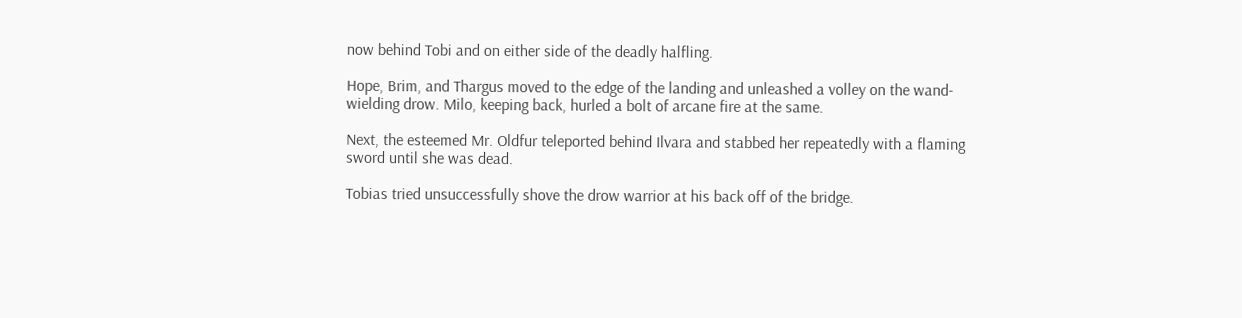now behind Tobi and on either side of the deadly halfling.

Hope, Brim, and Thargus moved to the edge of the landing and unleashed a volley on the wand-wielding drow. Milo, keeping back, hurled a bolt of arcane fire at the same.

Next, the esteemed Mr. Oldfur teleported behind Ilvara and stabbed her repeatedly with a flaming sword until she was dead.

Tobias tried unsuccessfully shove the drow warrior at his back off of the bridge.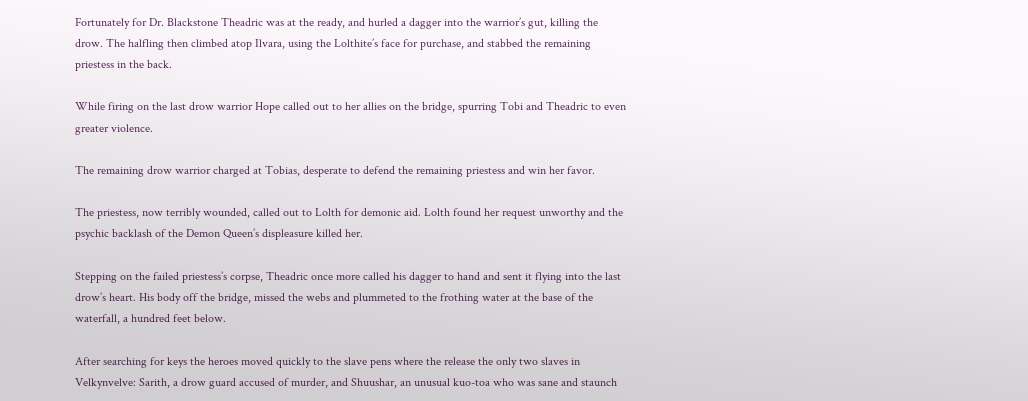Fortunately for Dr. Blackstone Theadric was at the ready, and hurled a dagger into the warrior’s gut, killing the drow. The halfling then climbed atop Ilvara, using the Lolthite’s face for purchase, and stabbed the remaining priestess in the back.

While firing on the last drow warrior Hope called out to her allies on the bridge, spurring Tobi and Theadric to even greater violence.

The remaining drow warrior charged at Tobias, desperate to defend the remaining priestess and win her favor.

The priestess, now terribly wounded, called out to Lolth for demonic aid. Lolth found her request unworthy and the psychic backlash of the Demon Queen’s displeasure killed her.

Stepping on the failed priestess’s corpse, Theadric once more called his dagger to hand and sent it flying into the last drow’s heart. His body off the bridge, missed the webs and plummeted to the frothing water at the base of the waterfall, a hundred feet below.

After searching for keys the heroes moved quickly to the slave pens where the release the only two slaves in Velkynvelve: Sarith, a drow guard accused of murder, and Shuushar, an unusual kuo-toa who was sane and staunch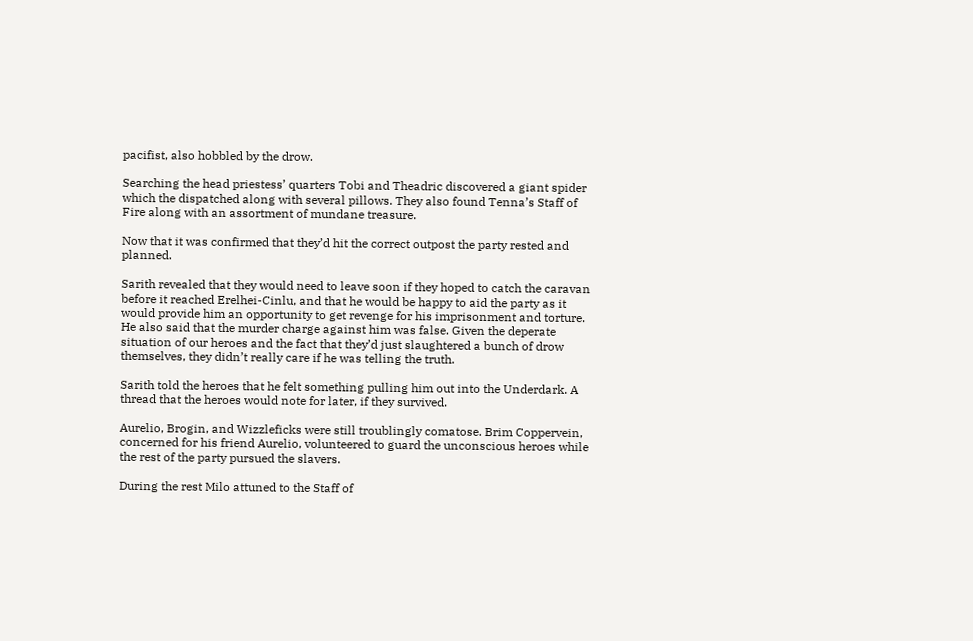pacifist, also hobbled by the drow.

Searching the head priestess’ quarters Tobi and Theadric discovered a giant spider which the dispatched along with several pillows. They also found Tenna’s Staff of Fire along with an assortment of mundane treasure.

Now that it was confirmed that they’d hit the correct outpost the party rested and planned.

Sarith revealed that they would need to leave soon if they hoped to catch the caravan before it reached Erelhei-Cinlu, and that he would be happy to aid the party as it would provide him an opportunity to get revenge for his imprisonment and torture. He also said that the murder charge against him was false. Given the deperate situation of our heroes and the fact that they’d just slaughtered a bunch of drow themselves, they didn’t really care if he was telling the truth.

Sarith told the heroes that he felt something pulling him out into the Underdark. A thread that the heroes would note for later, if they survived.

Aurelio, Brogin, and Wizzleficks were still troublingly comatose. Brim Coppervein, concerned for his friend Aurelio, volunteered to guard the unconscious heroes while the rest of the party pursued the slavers.

During the rest Milo attuned to the Staff of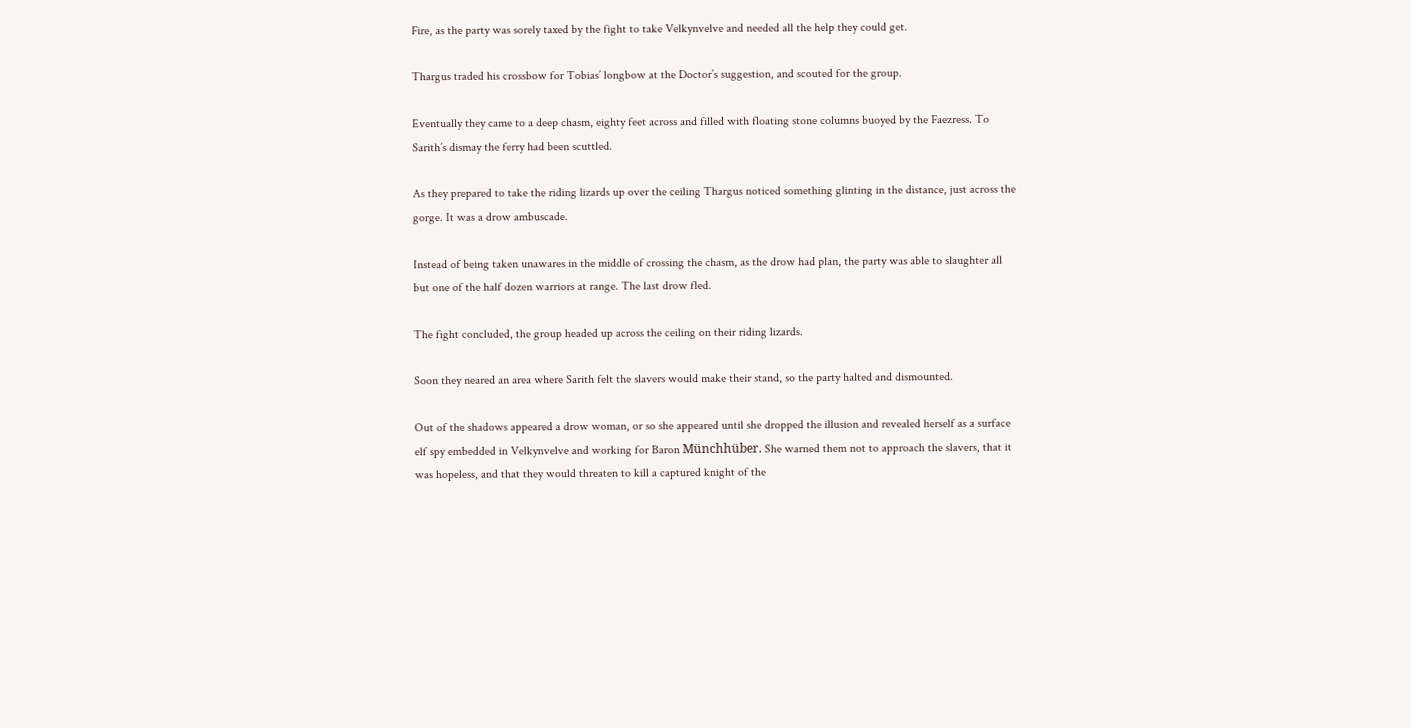Fire, as the party was sorely taxed by the fight to take Velkynvelve and needed all the help they could get.

Thargus traded his crossbow for Tobias’ longbow at the Doctor’s suggestion, and scouted for the group.

Eventually they came to a deep chasm, eighty feet across and filled with floating stone columns buoyed by the Faezress. To Sarith’s dismay the ferry had been scuttled.

As they prepared to take the riding lizards up over the ceiling Thargus noticed something glinting in the distance, just across the gorge. It was a drow ambuscade.

Instead of being taken unawares in the middle of crossing the chasm, as the drow had plan, the party was able to slaughter all but one of the half dozen warriors at range. The last drow fled.

The fight concluded, the group headed up across the ceiling on their riding lizards.

Soon they neared an area where Sarith felt the slavers would make their stand, so the party halted and dismounted.

Out of the shadows appeared a drow woman, or so she appeared until she dropped the illusion and revealed herself as a surface elf spy embedded in Velkynvelve and working for Baron Münchhüber. She warned them not to approach the slavers, that it was hopeless, and that they would threaten to kill a captured knight of the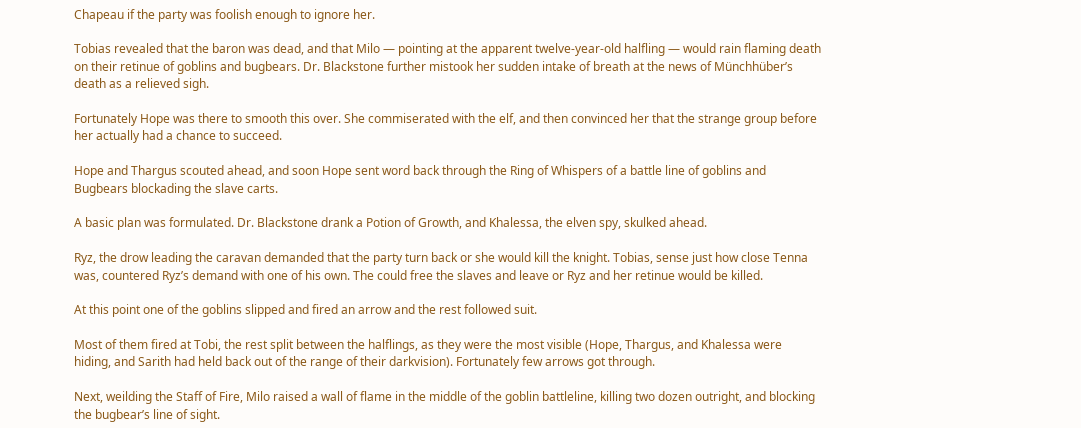Chapeau if the party was foolish enough to ignore her.

Tobias revealed that the baron was dead, and that Milo — pointing at the apparent twelve-year-old halfling — would rain flaming death on their retinue of goblins and bugbears. Dr. Blackstone further mistook her sudden intake of breath at the news of Münchhüber’s death as a relieved sigh.

Fortunately Hope was there to smooth this over. She commiserated with the elf, and then convinced her that the strange group before her actually had a chance to succeed.

Hope and Thargus scouted ahead, and soon Hope sent word back through the Ring of Whispers of a battle line of goblins and Bugbears blockading the slave carts.

A basic plan was formulated. Dr. Blackstone drank a Potion of Growth, and Khalessa, the elven spy, skulked ahead.

Ryz, the drow leading the caravan demanded that the party turn back or she would kill the knight. Tobias, sense just how close Tenna was, countered Ryz’s demand with one of his own. The could free the slaves and leave or Ryz and her retinue would be killed.

At this point one of the goblins slipped and fired an arrow and the rest followed suit.

Most of them fired at Tobi, the rest split between the halflings, as they were the most visible (Hope, Thargus, and Khalessa were hiding, and Sarith had held back out of the range of their darkvision). Fortunately few arrows got through.

Next, weilding the Staff of Fire, Milo raised a wall of flame in the middle of the goblin battleline, killing two dozen outright, and blocking the bugbear’s line of sight.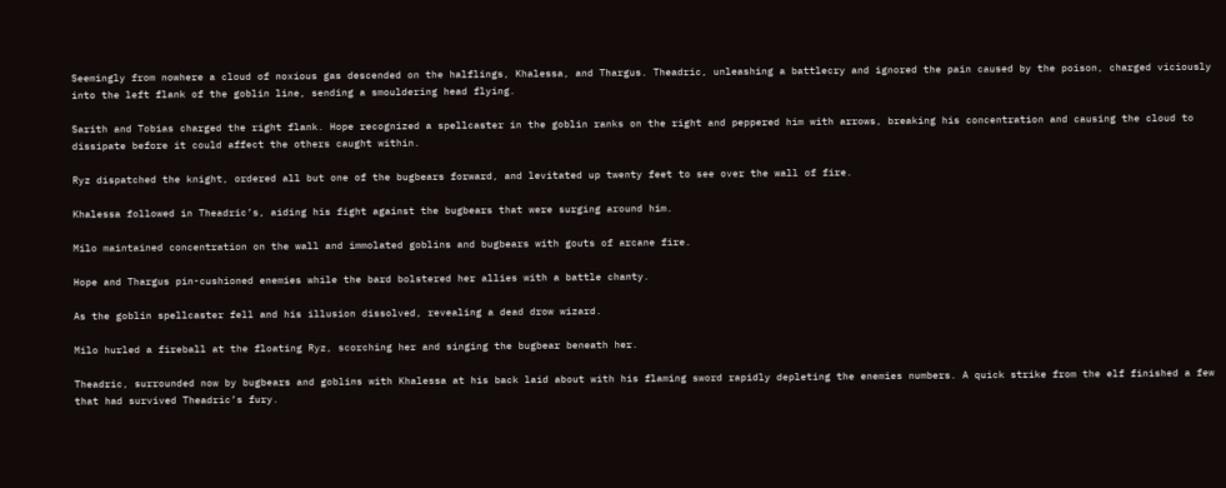Seemingly from nowhere a cloud of noxious gas descended on the halflings, Khalessa, and Thargus. Theadric, unleashing a battlecry and ignored the pain caused by the poison, charged viciously into the left flank of the goblin line, sending a smouldering head flying.

Sarith and Tobias charged the right flank. Hope recognized a spellcaster in the goblin ranks on the right and peppered him with arrows, breaking his concentration and causing the cloud to dissipate before it could affect the others caught within.

Ryz dispatched the knight, ordered all but one of the bugbears forward, and levitated up twenty feet to see over the wall of fire.

Khalessa followed in Theadric’s, aiding his fight against the bugbears that were surging around him.

Milo maintained concentration on the wall and immolated goblins and bugbears with gouts of arcane fire.

Hope and Thargus pin-cushioned enemies while the bard bolstered her allies with a battle chanty.

As the goblin spellcaster fell and his illusion dissolved, revealing a dead drow wizard.

Milo hurled a fireball at the floating Ryz, scorching her and singing the bugbear beneath her.

Theadric, surrounded now by bugbears and goblins with Khalessa at his back laid about with his flaming sword rapidly depleting the enemies numbers. A quick strike from the elf finished a few that had survived Theadric’s fury.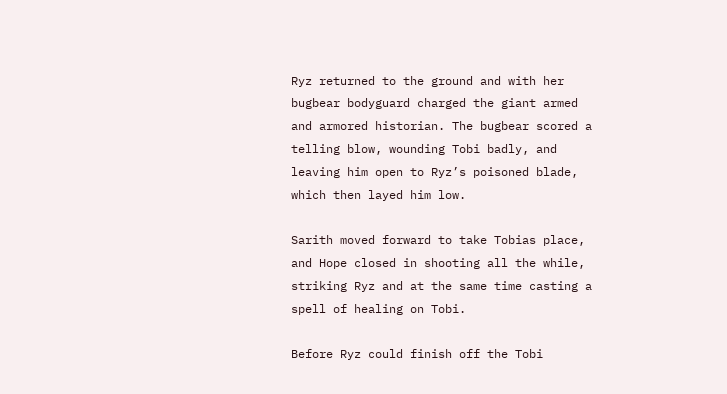Ryz returned to the ground and with her bugbear bodyguard charged the giant armed and armored historian. The bugbear scored a telling blow, wounding Tobi badly, and leaving him open to Ryz’s poisoned blade, which then layed him low.

Sarith moved forward to take Tobias place, and Hope closed in shooting all the while, striking Ryz and at the same time casting a spell of healing on Tobi.

Before Ryz could finish off the Tobi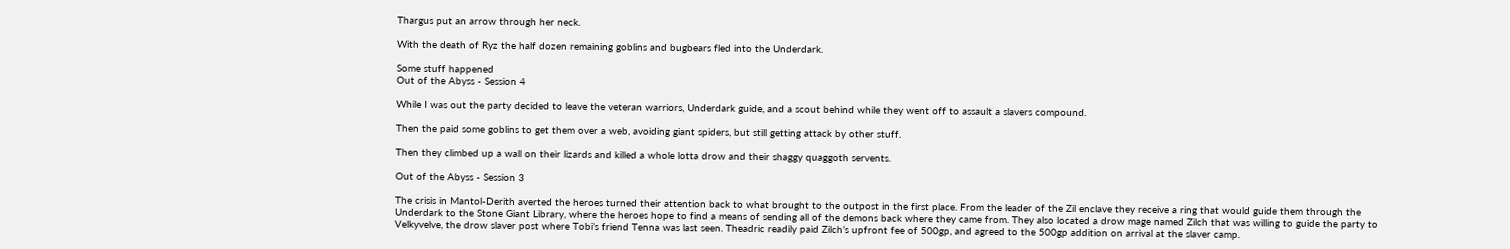Thargus put an arrow through her neck.

With the death of Ryz the half dozen remaining goblins and bugbears fled into the Underdark.

Some stuff happened
Out of the Abyss - Session 4

While I was out the party decided to leave the veteran warriors, Underdark guide, and a scout behind while they went off to assault a slavers compound.

Then the paid some goblins to get them over a web, avoiding giant spiders, but still getting attack by other stuff.

Then they climbed up a wall on their lizards and killed a whole lotta drow and their shaggy quaggoth servents.

Out of the Abyss - Session 3

The crisis in Mantol-Derith averted the heroes turned their attention back to what brought to the outpost in the first place. From the leader of the Zil enclave they receive a ring that would guide them through the Underdark to the Stone Giant Library, where the heroes hope to find a means of sending all of the demons back where they came from. They also located a drow mage named Zilch that was willing to guide the party to Velkyvelve, the drow slaver post where Tobi’s friend Tenna was last seen. Theadric readily paid Zilch’s upfront fee of 500gp, and agreed to the 500gp addition on arrival at the slaver camp.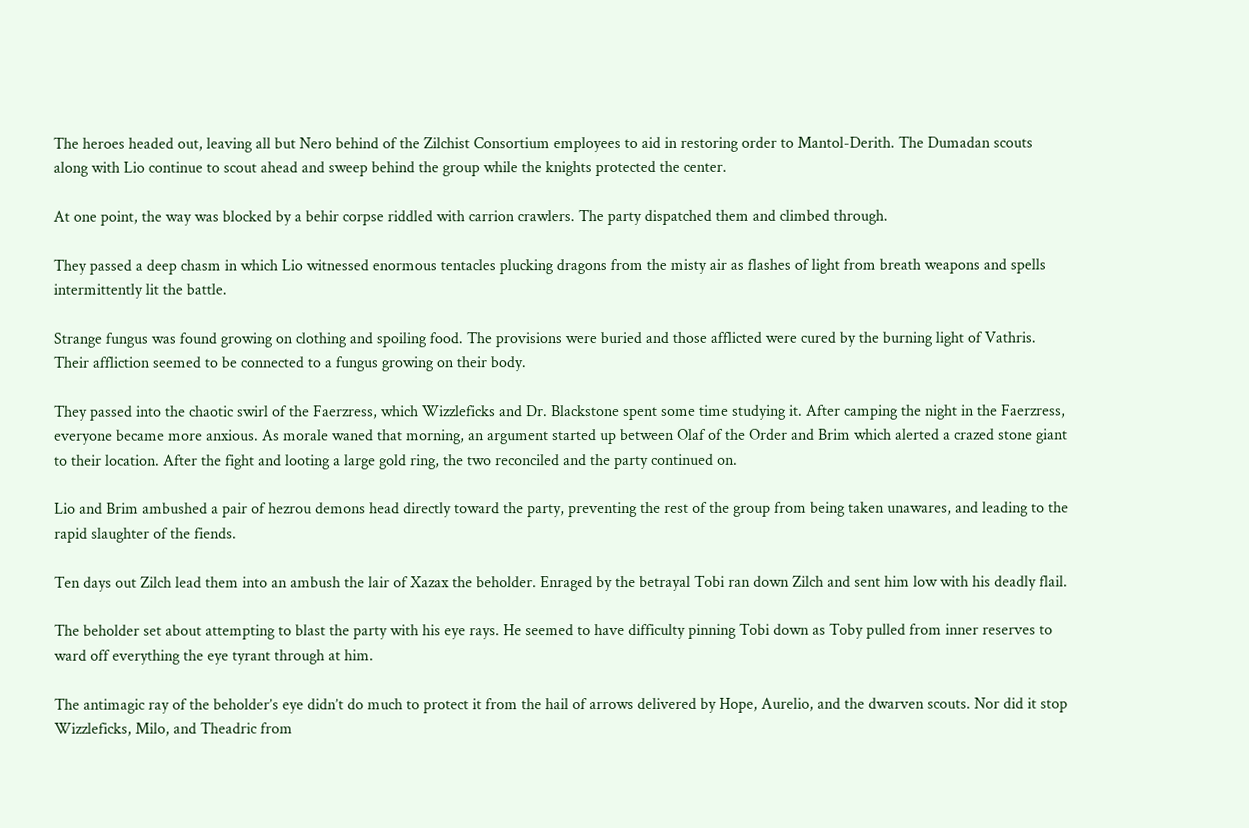The heroes headed out, leaving all but Nero behind of the Zilchist Consortium employees to aid in restoring order to Mantol-Derith. The Dumadan scouts along with Lio continue to scout ahead and sweep behind the group while the knights protected the center.

At one point, the way was blocked by a behir corpse riddled with carrion crawlers. The party dispatched them and climbed through.

They passed a deep chasm in which Lio witnessed enormous tentacles plucking dragons from the misty air as flashes of light from breath weapons and spells intermittently lit the battle.

Strange fungus was found growing on clothing and spoiling food. The provisions were buried and those afflicted were cured by the burning light of Vathris. Their affliction seemed to be connected to a fungus growing on their body.

They passed into the chaotic swirl of the Faerzress, which Wizzleficks and Dr. Blackstone spent some time studying it. After camping the night in the Faerzress, everyone became more anxious. As morale waned that morning, an argument started up between Olaf of the Order and Brim which alerted a crazed stone giant to their location. After the fight and looting a large gold ring, the two reconciled and the party continued on.

Lio and Brim ambushed a pair of hezrou demons head directly toward the party, preventing the rest of the group from being taken unawares, and leading to the rapid slaughter of the fiends.

Ten days out Zilch lead them into an ambush the lair of Xazax the beholder. Enraged by the betrayal Tobi ran down Zilch and sent him low with his deadly flail.

The beholder set about attempting to blast the party with his eye rays. He seemed to have difficulty pinning Tobi down as Toby pulled from inner reserves to ward off everything the eye tyrant through at him.

The antimagic ray of the beholder’s eye didn’t do much to protect it from the hail of arrows delivered by Hope, Aurelio, and the dwarven scouts. Nor did it stop Wizzleficks, Milo, and Theadric from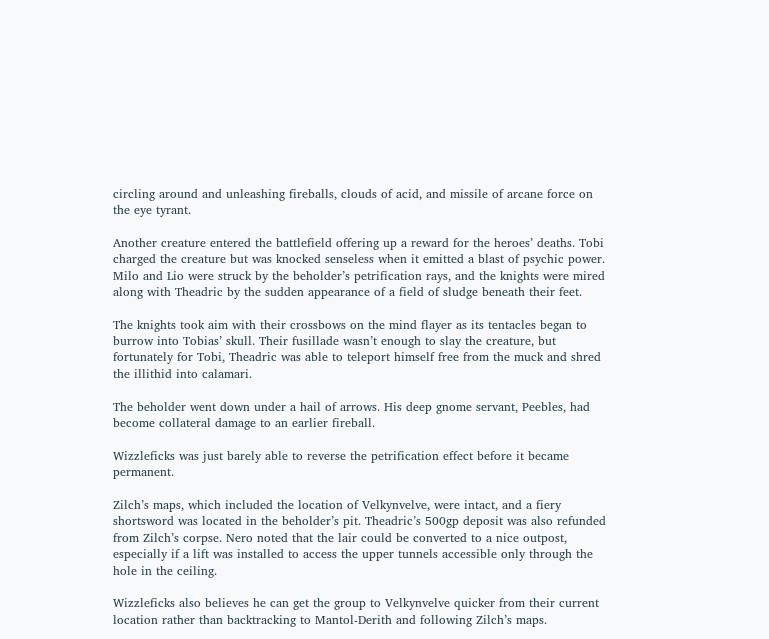circling around and unleashing fireballs, clouds of acid, and missile of arcane force on the eye tyrant.

Another creature entered the battlefield offering up a reward for the heroes’ deaths. Tobi charged the creature but was knocked senseless when it emitted a blast of psychic power. Milo and Lio were struck by the beholder’s petrification rays, and the knights were mired along with Theadric by the sudden appearance of a field of sludge beneath their feet.

The knights took aim with their crossbows on the mind flayer as its tentacles began to burrow into Tobias’ skull. Their fusillade wasn’t enough to slay the creature, but fortunately for Tobi, Theadric was able to teleport himself free from the muck and shred the illithid into calamari.

The beholder went down under a hail of arrows. His deep gnome servant, Peebles, had become collateral damage to an earlier fireball.

Wizzleficks was just barely able to reverse the petrification effect before it became permanent.

Zilch’s maps, which included the location of Velkynvelve, were intact, and a fiery shortsword was located in the beholder’s pit. Theadric’s 500gp deposit was also refunded from Zilch’s corpse. Nero noted that the lair could be converted to a nice outpost, especially if a lift was installed to access the upper tunnels accessible only through the hole in the ceiling.

Wizzleficks also believes he can get the group to Velkynvelve quicker from their current location rather than backtracking to Mantol-Derith and following Zilch’s maps.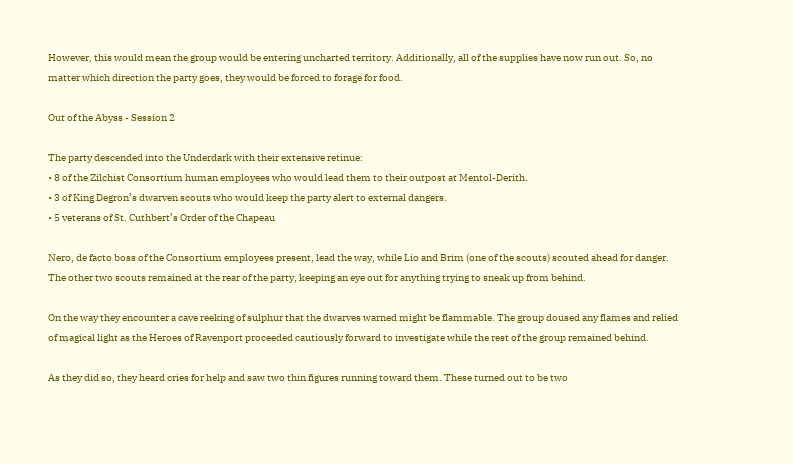However, this would mean the group would be entering uncharted territory. Additionally, all of the supplies have now run out. So, no matter which direction the party goes, they would be forced to forage for food.

Out of the Abyss - Session 2

The party descended into the Underdark with their extensive retinue:
• 8 of the Zilchist Consortium human employees who would lead them to their outpost at Mentol-Derith.
• 3 of King Degron’s dwarven scouts who would keep the party alert to external dangers.
• 5 veterans of St. Cuthbert’s Order of the Chapeau

Nero, de facto boss of the Consortium employees present, lead the way, while Lio and Brim (one of the scouts) scouted ahead for danger. The other two scouts remained at the rear of the party, keeping an eye out for anything trying to sneak up from behind.

On the way they encounter a cave reeking of sulphur that the dwarves warned might be flammable. The group doused any flames and relied of magical light as the Heroes of Ravenport proceeded cautiously forward to investigate while the rest of the group remained behind.

As they did so, they heard cries for help and saw two thin figures running toward them. These turned out to be two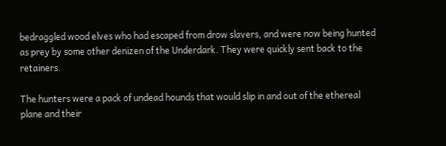bedraggled wood elves who had escaped from drow slavers, and were now being hunted as prey by some other denizen of the Underdark. They were quickly sent back to the retainers.

The hunters were a pack of undead hounds that would slip in and out of the ethereal plane and their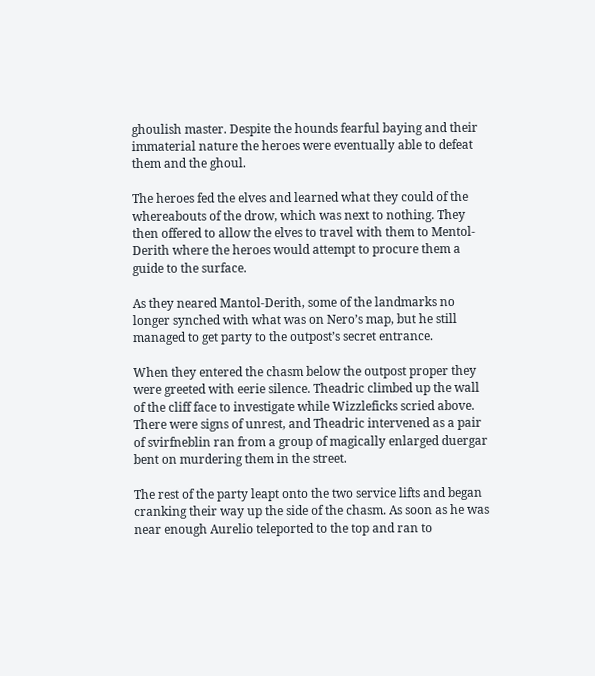ghoulish master. Despite the hounds fearful baying and their immaterial nature the heroes were eventually able to defeat them and the ghoul.

The heroes fed the elves and learned what they could of the whereabouts of the drow, which was next to nothing. They then offered to allow the elves to travel with them to Mentol-Derith where the heroes would attempt to procure them a guide to the surface.

As they neared Mantol-Derith, some of the landmarks no longer synched with what was on Nero’s map, but he still managed to get party to the outpost’s secret entrance.

When they entered the chasm below the outpost proper they were greeted with eerie silence. Theadric climbed up the wall of the cliff face to investigate while Wizzleficks scried above. There were signs of unrest, and Theadric intervened as a pair of svirfneblin ran from a group of magically enlarged duergar bent on murdering them in the street.

The rest of the party leapt onto the two service lifts and began cranking their way up the side of the chasm. As soon as he was near enough Aurelio teleported to the top and ran to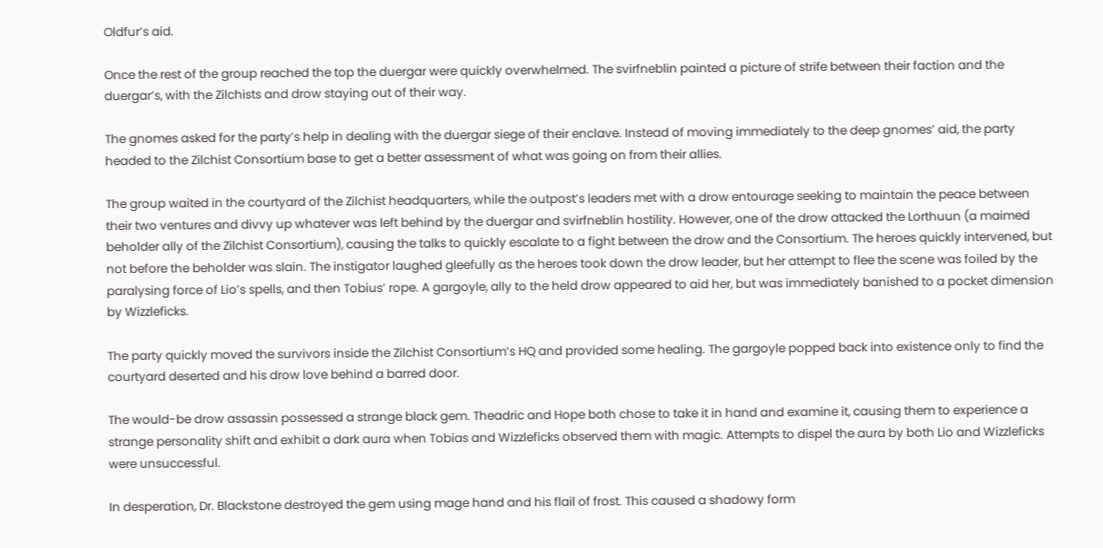Oldfur’s aid.

Once the rest of the group reached the top the duergar were quickly overwhelmed. The svirfneblin painted a picture of strife between their faction and the duergar’s, with the Zilchists and drow staying out of their way.

The gnomes asked for the party’s help in dealing with the duergar siege of their enclave. Instead of moving immediately to the deep gnomes’ aid, the party headed to the Zilchist Consortium base to get a better assessment of what was going on from their allies.

The group waited in the courtyard of the Zilchist headquarters, while the outpost’s leaders met with a drow entourage seeking to maintain the peace between their two ventures and divvy up whatever was left behind by the duergar and svirfneblin hostility. However, one of the drow attacked the Lorthuun (a maimed beholder ally of the Zilchist Consortium), causing the talks to quickly escalate to a fight between the drow and the Consortium. The heroes quickly intervened, but not before the beholder was slain. The instigator laughed gleefully as the heroes took down the drow leader, but her attempt to flee the scene was foiled by the paralysing force of Lio’s spells, and then Tobius’ rope. A gargoyle, ally to the held drow appeared to aid her, but was immediately banished to a pocket dimension by Wizzleficks.

The party quickly moved the survivors inside the Zilchist Consortium’s HQ and provided some healing. The gargoyle popped back into existence only to find the courtyard deserted and his drow love behind a barred door.

The would-be drow assassin possessed a strange black gem. Theadric and Hope both chose to take it in hand and examine it, causing them to experience a strange personality shift and exhibit a dark aura when Tobias and Wizzleficks observed them with magic. Attempts to dispel the aura by both Lio and Wizzleficks were unsuccessful.

In desperation, Dr. Blackstone destroyed the gem using mage hand and his flail of frost. This caused a shadowy form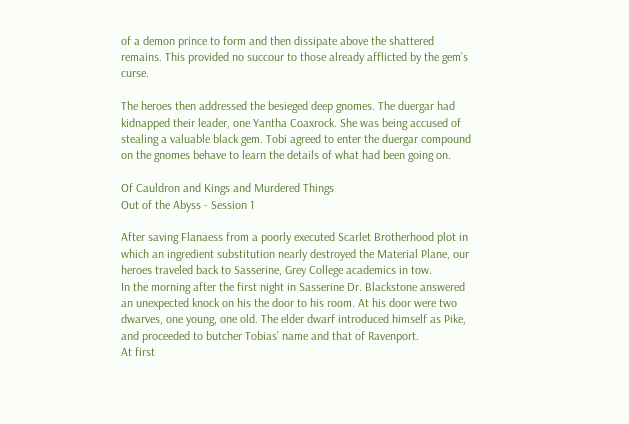of a demon prince to form and then dissipate above the shattered remains. This provided no succour to those already afflicted by the gem’s curse.

The heroes then addressed the besieged deep gnomes. The duergar had kidnapped their leader, one Yantha Coaxrock. She was being accused of stealing a valuable black gem. Tobi agreed to enter the duergar compound on the gnomes behave to learn the details of what had been going on.

Of Cauldron and Kings and Murdered Things
Out of the Abyss - Session 1

After saving Flanaess from a poorly executed Scarlet Brotherhood plot in which an ingredient substitution nearly destroyed the Material Plane, our heroes traveled back to Sasserine, Grey College academics in tow.
In the morning after the first night in Sasserine Dr. Blackstone answered an unexpected knock on his the door to his room. At his door were two dwarves, one young, one old. The elder dwarf introduced himself as Pike, and proceeded to butcher Tobias’ name and that of Ravenport.
At first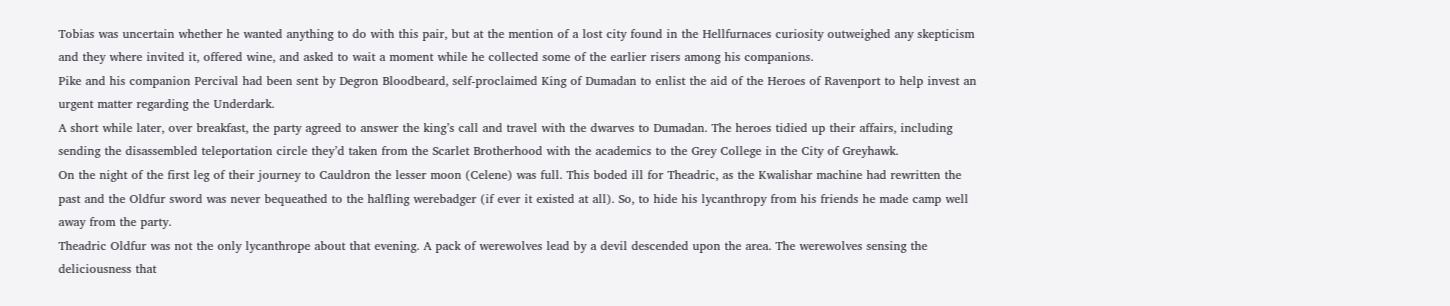Tobias was uncertain whether he wanted anything to do with this pair, but at the mention of a lost city found in the Hellfurnaces curiosity outweighed any skepticism and they where invited it, offered wine, and asked to wait a moment while he collected some of the earlier risers among his companions.
Pike and his companion Percival had been sent by Degron Bloodbeard, self-proclaimed King of Dumadan to enlist the aid of the Heroes of Ravenport to help invest an urgent matter regarding the Underdark.
A short while later, over breakfast, the party agreed to answer the king’s call and travel with the dwarves to Dumadan. The heroes tidied up their affairs, including sending the disassembled teleportation circle they’d taken from the Scarlet Brotherhood with the academics to the Grey College in the City of Greyhawk.
On the night of the first leg of their journey to Cauldron the lesser moon (Celene) was full. This boded ill for Theadric, as the Kwalishar machine had rewritten the past and the Oldfur sword was never bequeathed to the halfling werebadger (if ever it existed at all). So, to hide his lycanthropy from his friends he made camp well away from the party.
Theadric Oldfur was not the only lycanthrope about that evening. A pack of werewolves lead by a devil descended upon the area. The werewolves sensing the deliciousness that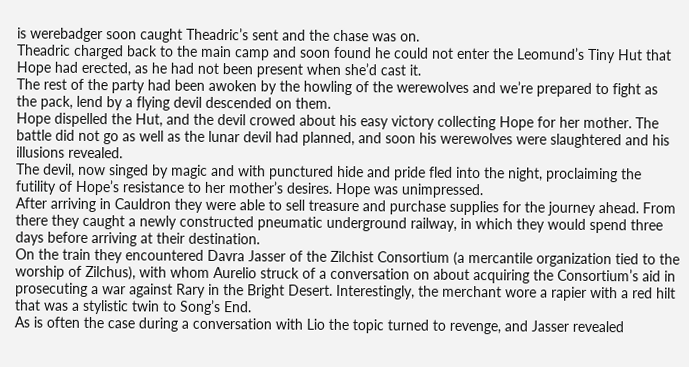is werebadger soon caught Theadric’s sent and the chase was on.
Theadric charged back to the main camp and soon found he could not enter the Leomund’s Tiny Hut that Hope had erected, as he had not been present when she’d cast it.
The rest of the party had been awoken by the howling of the werewolves and we’re prepared to fight as the pack, lend by a flying devil descended on them.
Hope dispelled the Hut, and the devil crowed about his easy victory collecting Hope for her mother. The battle did not go as well as the lunar devil had planned, and soon his werewolves were slaughtered and his illusions revealed.
The devil, now singed by magic and with punctured hide and pride fled into the night, proclaiming the futility of Hope’s resistance to her mother’s desires. Hope was unimpressed.
After arriving in Cauldron they were able to sell treasure and purchase supplies for the journey ahead. From there they caught a newly constructed pneumatic underground railway, in which they would spend three days before arriving at their destination.
On the train they encountered Davra Jasser of the Zilchist Consortium (a mercantile organization tied to the worship of Zilchus), with whom Aurelio struck of a conversation on about acquiring the Consortium’s aid in prosecuting a war against Rary in the Bright Desert. Interestingly, the merchant wore a rapier with a red hilt that was a stylistic twin to Song’s End.
As is often the case during a conversation with Lio the topic turned to revenge, and Jasser revealed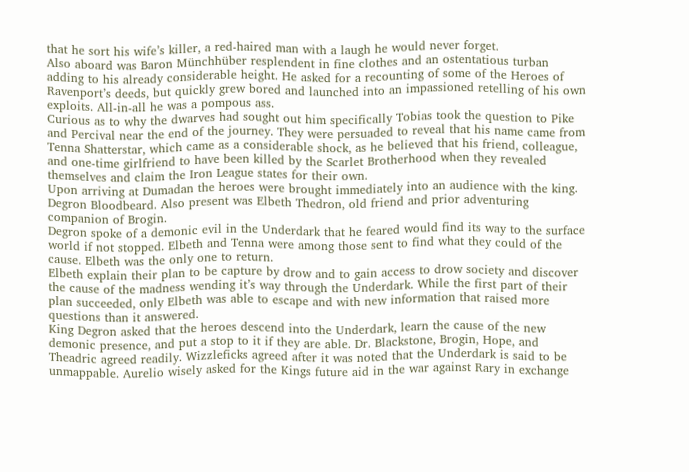that he sort his wife’s killer, a red-haired man with a laugh he would never forget.
Also aboard was Baron Münchhüber resplendent in fine clothes and an ostentatious turban adding to his already considerable height. He asked for a recounting of some of the Heroes of Ravenport’s deeds, but quickly grew bored and launched into an impassioned retelling of his own exploits. All-in-all he was a pompous ass.
Curious as to why the dwarves had sought out him specifically Tobias took the question to Pike and Percival near the end of the journey. They were persuaded to reveal that his name came from Tenna Shatterstar, which came as a considerable shock, as he believed that his friend, colleague, and one-time girlfriend to have been killed by the Scarlet Brotherhood when they revealed themselves and claim the Iron League states for their own.
Upon arriving at Dumadan the heroes were brought immediately into an audience with the king. Degron Bloodbeard. Also present was Elbeth Thedron, old friend and prior adventuring companion of Brogin.
Degron spoke of a demonic evil in the Underdark that he feared would find its way to the surface world if not stopped. Elbeth and Tenna were among those sent to find what they could of the cause. Elbeth was the only one to return.
Elbeth explain their plan to be capture by drow and to gain access to drow society and discover the cause of the madness wending it’s way through the Underdark. While the first part of their plan succeeded, only Elbeth was able to escape and with new information that raised more questions than it answered.
King Degron asked that the heroes descend into the Underdark, learn the cause of the new demonic presence, and put a stop to it if they are able. Dr. Blackstone, Brogin, Hope, and Theadric agreed readily. Wizzleficks agreed after it was noted that the Underdark is said to be unmappable. Aurelio wisely asked for the Kings future aid in the war against Rary in exchange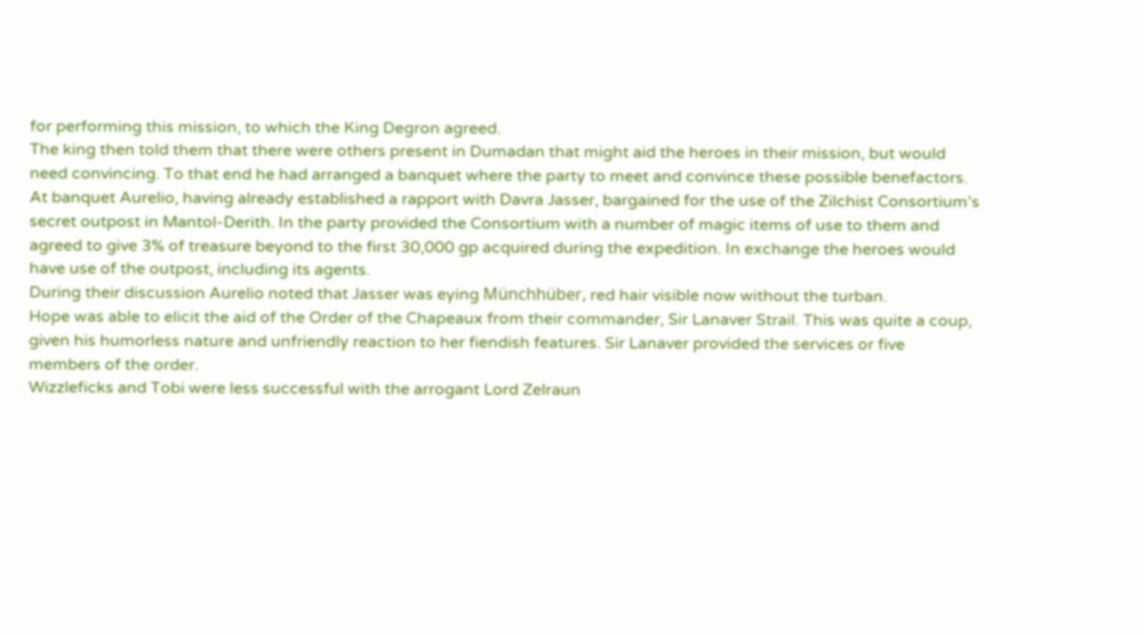for performing this mission, to which the King Degron agreed.
The king then told them that there were others present in Dumadan that might aid the heroes in their mission, but would need convincing. To that end he had arranged a banquet where the party to meet and convince these possible benefactors.
At banquet Aurelio, having already established a rapport with Davra Jasser, bargained for the use of the Zilchist Consortium’s secret outpost in Mantol-Derith. In the party provided the Consortium with a number of magic items of use to them and agreed to give 3% of treasure beyond to the first 30,000 gp acquired during the expedition. In exchange the heroes would have use of the outpost, including its agents.
During their discussion Aurelio noted that Jasser was eying Münchhüber, red hair visible now without the turban.
Hope was able to elicit the aid of the Order of the Chapeaux from their commander, Sir Lanaver Strail. This was quite a coup, given his humorless nature and unfriendly reaction to her fiendish features. Sir Lanaver provided the services or five members of the order.
Wizzleficks and Tobi were less successful with the arrogant Lord Zelraun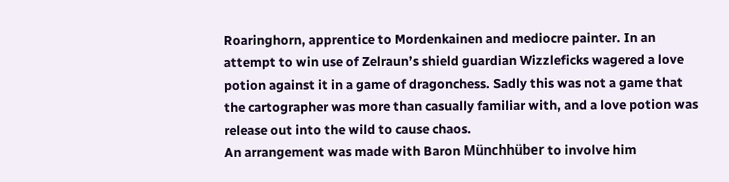Roaringhorn, apprentice to Mordenkainen and mediocre painter. In an attempt to win use of Zelraun’s shield guardian Wizzleficks wagered a love potion against it in a game of dragonchess. Sadly this was not a game that the cartographer was more than casually familiar with, and a love potion was release out into the wild to cause chaos.
An arrangement was made with Baron Münchhüber to involve him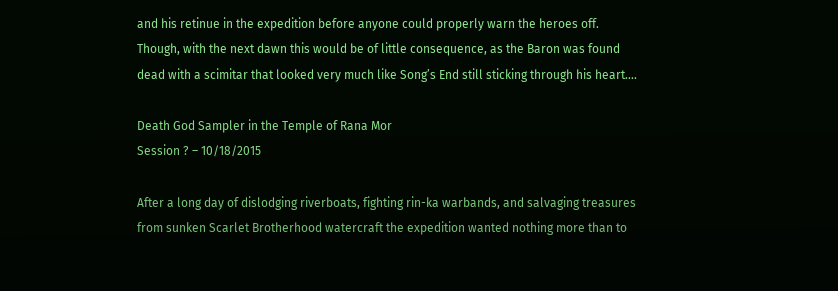and his retinue in the expedition before anyone could properly warn the heroes off. Though, with the next dawn this would be of little consequence, as the Baron was found dead with a scimitar that looked very much like Song’s End still sticking through his heart….

Death God Sampler in the Temple of Rana Mor
Session ? – 10/18/2015

After a long day of dislodging riverboats, fighting rin-ka warbands, and salvaging treasures from sunken Scarlet Brotherhood watercraft the expedition wanted nothing more than to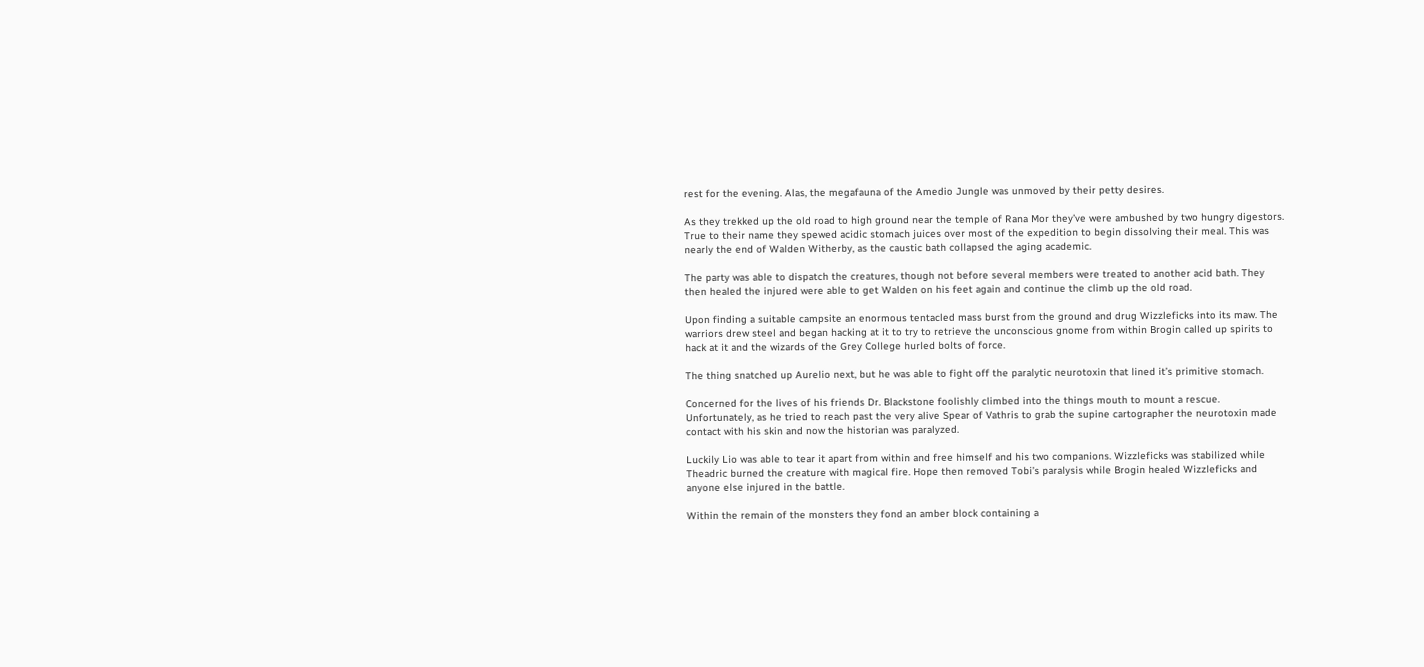rest for the evening. Alas, the megafauna of the Amedio Jungle was unmoved by their petty desires.

As they trekked up the old road to high ground near the temple of Rana Mor they’ve were ambushed by two hungry digestors. True to their name they spewed acidic stomach juices over most of the expedition to begin dissolving their meal. This was nearly the end of Walden Witherby, as the caustic bath collapsed the aging academic.

The party was able to dispatch the creatures, though not before several members were treated to another acid bath. They then healed the injured were able to get Walden on his feet again and continue the climb up the old road.

Upon finding a suitable campsite an enormous tentacled mass burst from the ground and drug Wizzleficks into its maw. The warriors drew steel and began hacking at it to try to retrieve the unconscious gnome from within Brogin called up spirits to hack at it and the wizards of the Grey College hurled bolts of force.

The thing snatched up Aurelio next, but he was able to fight off the paralytic neurotoxin that lined it’s primitive stomach.

Concerned for the lives of his friends Dr. Blackstone foolishly climbed into the things mouth to mount a rescue. Unfortunately, as he tried to reach past the very alive Spear of Vathris to grab the supine cartographer the neurotoxin made contact with his skin and now the historian was paralyzed.

Luckily Lio was able to tear it apart from within and free himself and his two companions. Wizzleficks was stabilized while Theadric burned the creature with magical fire. Hope then removed Tobi’s paralysis while Brogin healed Wizzleficks and anyone else injured in the battle.

Within the remain of the monsters they fond an amber block containing a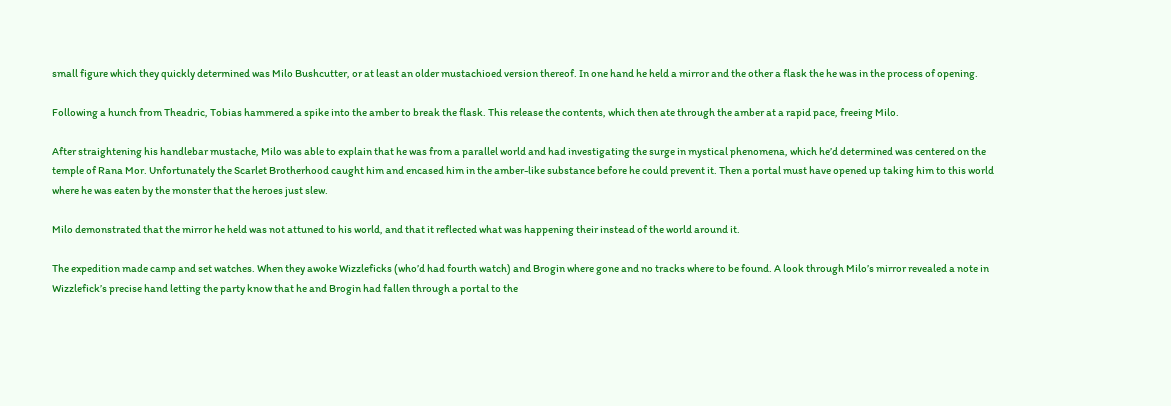small figure which they quickly determined was Milo Bushcutter, or at least an older mustachioed version thereof. In one hand he held a mirror and the other a flask the he was in the process of opening.

Following a hunch from Theadric, Tobias hammered a spike into the amber to break the flask. This release the contents, which then ate through the amber at a rapid pace, freeing Milo.

After straightening his handlebar mustache, Milo was able to explain that he was from a parallel world and had investigating the surge in mystical phenomena, which he’d determined was centered on the temple of Rana Mor. Unfortunately the Scarlet Brotherhood caught him and encased him in the amber-like substance before he could prevent it. Then a portal must have opened up taking him to this world where he was eaten by the monster that the heroes just slew.

Milo demonstrated that the mirror he held was not attuned to his world, and that it reflected what was happening their instead of the world around it.

The expedition made camp and set watches. When they awoke Wizzleficks (who’d had fourth watch) and Brogin where gone and no tracks where to be found. A look through Milo’s mirror revealed a note in Wizzlefick’s precise hand letting the party know that he and Brogin had fallen through a portal to the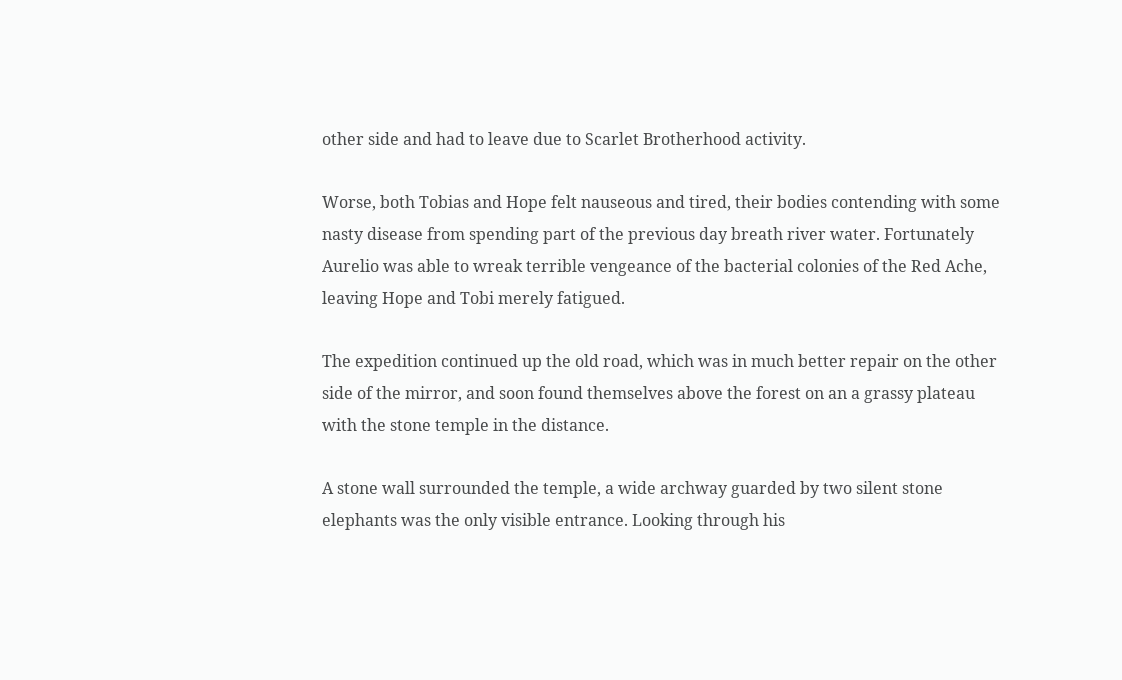other side and had to leave due to Scarlet Brotherhood activity.

Worse, both Tobias and Hope felt nauseous and tired, their bodies contending with some nasty disease from spending part of the previous day breath river water. Fortunately Aurelio was able to wreak terrible vengeance of the bacterial colonies of the Red Ache, leaving Hope and Tobi merely fatigued.

The expedition continued up the old road, which was in much better repair on the other side of the mirror, and soon found themselves above the forest on an a grassy plateau with the stone temple in the distance.

A stone wall surrounded the temple, a wide archway guarded by two silent stone elephants was the only visible entrance. Looking through his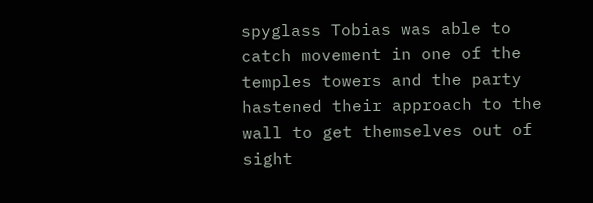spyglass Tobias was able to catch movement in one of the temples towers and the party hastened their approach to the wall to get themselves out of sight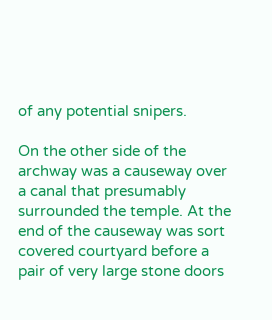of any potential snipers.

On the other side of the archway was a causeway over a canal that presumably surrounded the temple. At the end of the causeway was sort covered courtyard before a pair of very large stone doors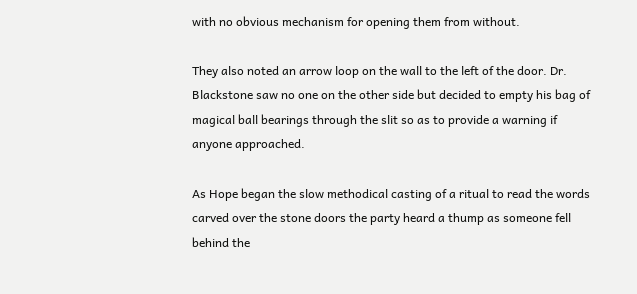with no obvious mechanism for opening them from without.

They also noted an arrow loop on the wall to the left of the door. Dr. Blackstone saw no one on the other side but decided to empty his bag of magical ball bearings through the slit so as to provide a warning if anyone approached.

As Hope began the slow methodical casting of a ritual to read the words carved over the stone doors the party heard a thump as someone fell behind the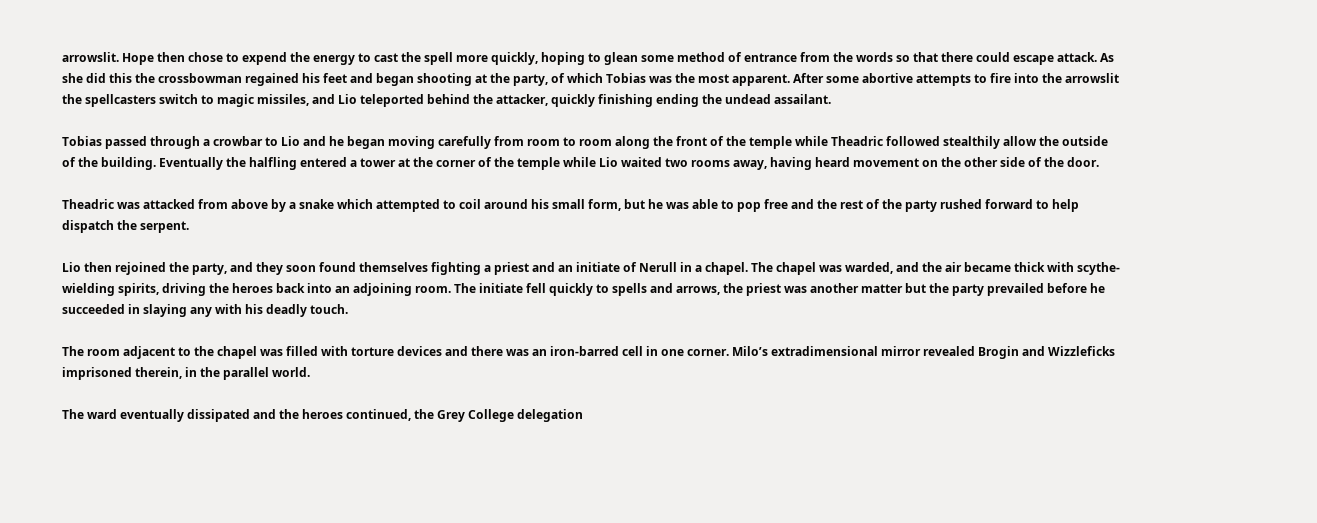arrowslit. Hope then chose to expend the energy to cast the spell more quickly, hoping to glean some method of entrance from the words so that there could escape attack. As she did this the crossbowman regained his feet and began shooting at the party, of which Tobias was the most apparent. After some abortive attempts to fire into the arrowslit the spellcasters switch to magic missiles, and Lio teleported behind the attacker, quickly finishing ending the undead assailant.

Tobias passed through a crowbar to Lio and he began moving carefully from room to room along the front of the temple while Theadric followed stealthily allow the outside of the building. Eventually the halfling entered a tower at the corner of the temple while Lio waited two rooms away, having heard movement on the other side of the door.

Theadric was attacked from above by a snake which attempted to coil around his small form, but he was able to pop free and the rest of the party rushed forward to help dispatch the serpent.

Lio then rejoined the party, and they soon found themselves fighting a priest and an initiate of Nerull in a chapel. The chapel was warded, and the air became thick with scythe-wielding spirits, driving the heroes back into an adjoining room. The initiate fell quickly to spells and arrows, the priest was another matter but the party prevailed before he succeeded in slaying any with his deadly touch.

The room adjacent to the chapel was filled with torture devices and there was an iron-barred cell in one corner. Milo’s extradimensional mirror revealed Brogin and Wizzleficks imprisoned therein, in the parallel world.

The ward eventually dissipated and the heroes continued, the Grey College delegation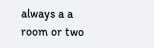always a a room or two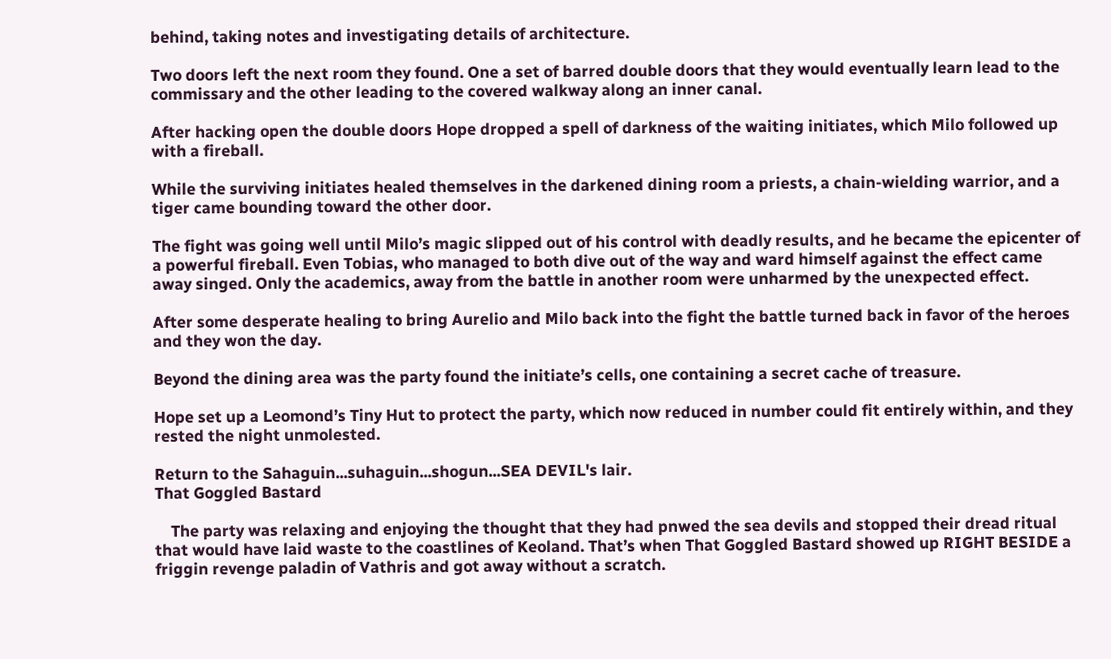behind, taking notes and investigating details of architecture.

Two doors left the next room they found. One a set of barred double doors that they would eventually learn lead to the commissary and the other leading to the covered walkway along an inner canal.

After hacking open the double doors Hope dropped a spell of darkness of the waiting initiates, which Milo followed up with a fireball.

While the surviving initiates healed themselves in the darkened dining room a priests, a chain-wielding warrior, and a tiger came bounding toward the other door.

The fight was going well until Milo’s magic slipped out of his control with deadly results, and he became the epicenter of a powerful fireball. Even Tobias, who managed to both dive out of the way and ward himself against the effect came away singed. Only the academics, away from the battle in another room were unharmed by the unexpected effect.

After some desperate healing to bring Aurelio and Milo back into the fight the battle turned back in favor of the heroes and they won the day.

Beyond the dining area was the party found the initiate’s cells, one containing a secret cache of treasure.

Hope set up a Leomond’s Tiny Hut to protect the party, which now reduced in number could fit entirely within, and they rested the night unmolested.

Return to the Sahaguin...suhaguin...shogun...SEA DEVIL's lair.
That Goggled Bastard

    The party was relaxing and enjoying the thought that they had pnwed the sea devils and stopped their dread ritual that would have laid waste to the coastlines of Keoland. That’s when That Goggled Bastard showed up RIGHT BESIDE a friggin revenge paladin of Vathris and got away without a scratch.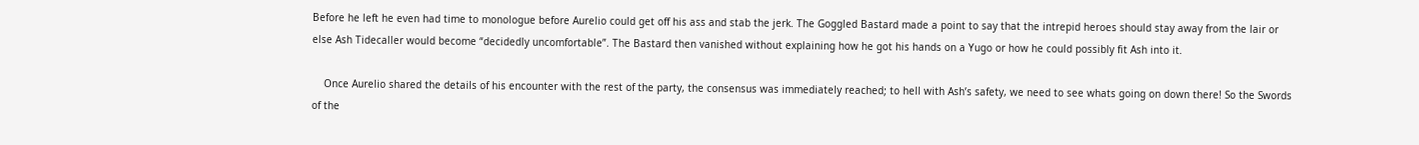Before he left he even had time to monologue before Aurelio could get off his ass and stab the jerk. The Goggled Bastard made a point to say that the intrepid heroes should stay away from the lair or else Ash Tidecaller would become “decidedly uncomfortable”. The Bastard then vanished without explaining how he got his hands on a Yugo or how he could possibly fit Ash into it.

    Once Aurelio shared the details of his encounter with the rest of the party, the consensus was immediately reached; to hell with Ash’s safety, we need to see whats going on down there! So the Swords of the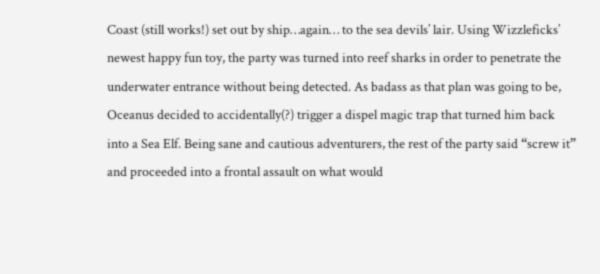Coast (still works!) set out by ship…again… to the sea devils’ lair. Using Wizzleficks’ newest happy fun toy, the party was turned into reef sharks in order to penetrate the underwater entrance without being detected. As badass as that plan was going to be, Oceanus decided to accidentally(?) trigger a dispel magic trap that turned him back into a Sea Elf. Being sane and cautious adventurers, the rest of the party said “screw it” and proceeded into a frontal assault on what would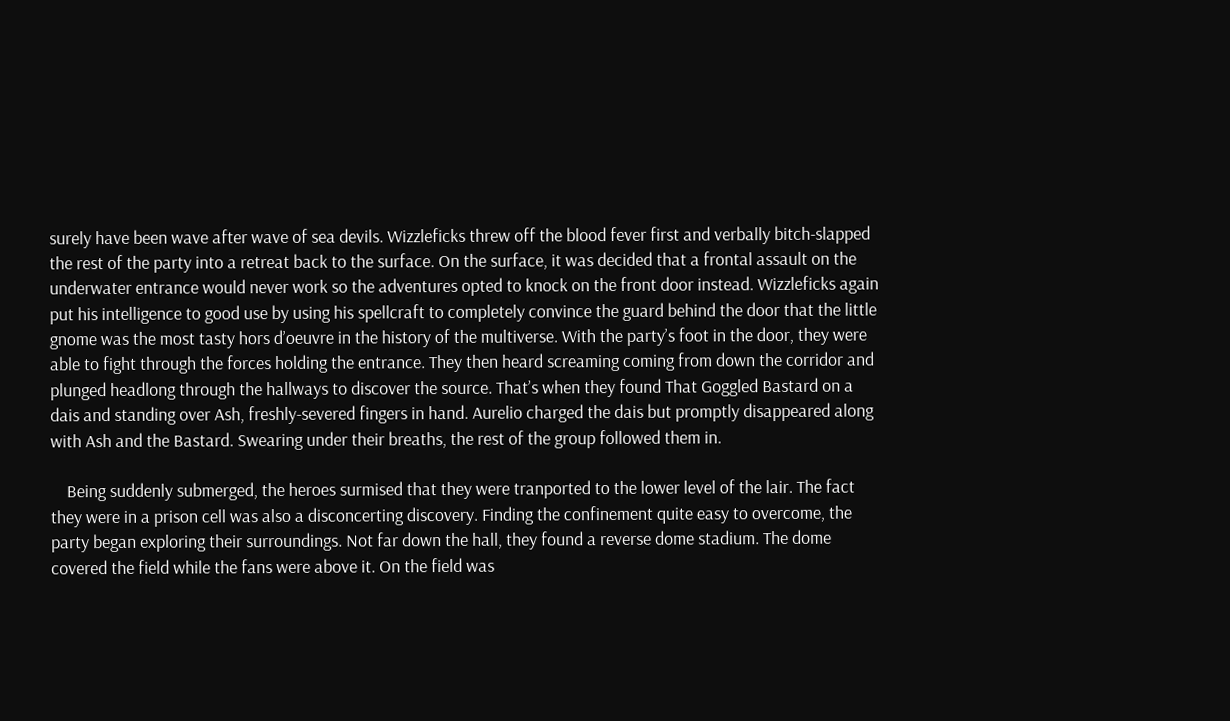surely have been wave after wave of sea devils. Wizzleficks threw off the blood fever first and verbally bitch-slapped the rest of the party into a retreat back to the surface. On the surface, it was decided that a frontal assault on the underwater entrance would never work so the adventures opted to knock on the front door instead. Wizzleficks again put his intelligence to good use by using his spellcraft to completely convince the guard behind the door that the little gnome was the most tasty hors d’oeuvre in the history of the multiverse. With the party’s foot in the door, they were able to fight through the forces holding the entrance. They then heard screaming coming from down the corridor and plunged headlong through the hallways to discover the source. That’s when they found That Goggled Bastard on a dais and standing over Ash, freshly-severed fingers in hand. Aurelio charged the dais but promptly disappeared along with Ash and the Bastard. Swearing under their breaths, the rest of the group followed them in.

    Being suddenly submerged, the heroes surmised that they were tranported to the lower level of the lair. The fact they were in a prison cell was also a disconcerting discovery. Finding the confinement quite easy to overcome, the party began exploring their surroundings. Not far down the hall, they found a reverse dome stadium. The dome covered the field while the fans were above it. On the field was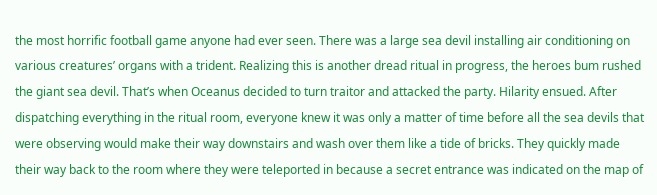the most horrific football game anyone had ever seen. There was a large sea devil installing air conditioning on various creatures’ organs with a trident. Realizing this is another dread ritual in progress, the heroes bum rushed the giant sea devil. That’s when Oceanus decided to turn traitor and attacked the party. Hilarity ensued. After dispatching everything in the ritual room, everyone knew it was only a matter of time before all the sea devils that were observing would make their way downstairs and wash over them like a tide of bricks. They quickly made their way back to the room where they were teleported in because a secret entrance was indicated on the map of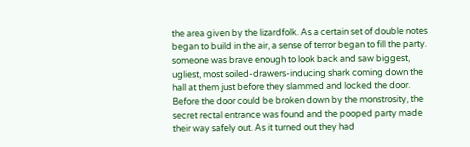the area given by the lizardfolk. As a certain set of double notes began to build in the air, a sense of terror began to fill the party. someone was brave enough to look back and saw biggest, ugliest, most soiled-drawers-inducing shark coming down the hall at them just before they slammed and locked the door. Before the door could be broken down by the monstrosity, the secret rectal entrance was found and the pooped party made their way safely out. As it turned out they had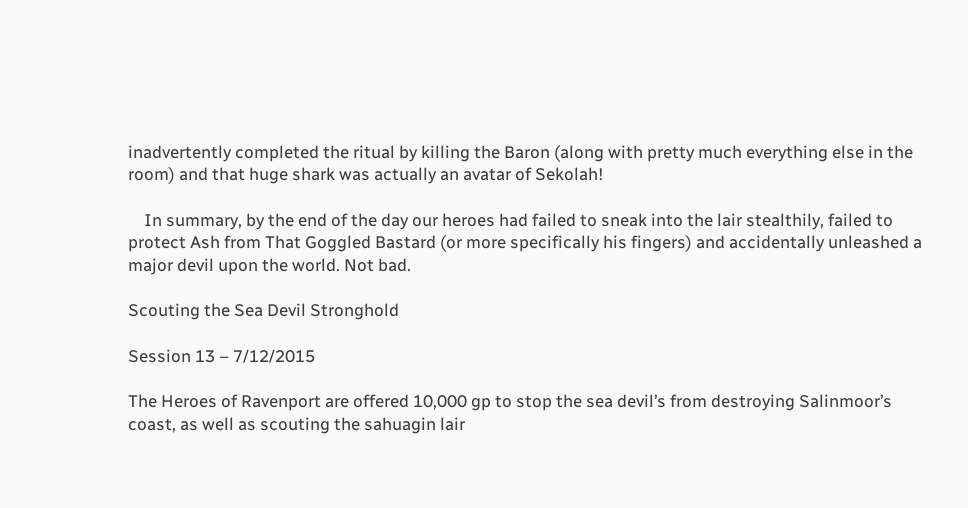inadvertently completed the ritual by killing the Baron (along with pretty much everything else in the room) and that huge shark was actually an avatar of Sekolah!

    In summary, by the end of the day our heroes had failed to sneak into the lair stealthily, failed to protect Ash from That Goggled Bastard (or more specifically his fingers) and accidentally unleashed a major devil upon the world. Not bad.

Scouting the Sea Devil Stronghold

Session 13 – 7/12/2015

The Heroes of Ravenport are offered 10,000 gp to stop the sea devil’s from destroying Salinmoor’s coast, as well as scouting the sahuagin lair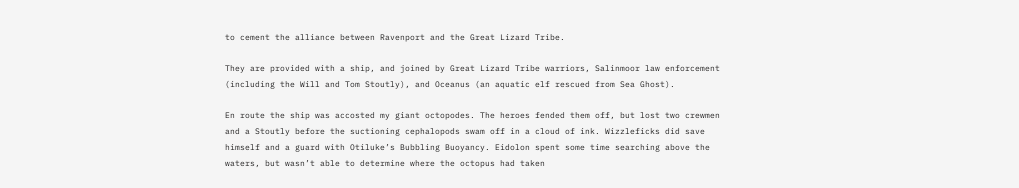to cement the alliance between Ravenport and the Great Lizard Tribe.

They are provided with a ship, and joined by Great Lizard Tribe warriors, Salinmoor law enforcement (including the Will and Tom Stoutly), and Oceanus (an aquatic elf rescued from Sea Ghost).

En route the ship was accosted my giant octopodes. The heroes fended them off, but lost two crewmen and a Stoutly before the suctioning cephalopods swam off in a cloud of ink. Wizzleficks did save himself and a guard with Otiluke’s Bubbling Buoyancy. Eidolon spent some time searching above the waters, but wasn’t able to determine where the octopus had taken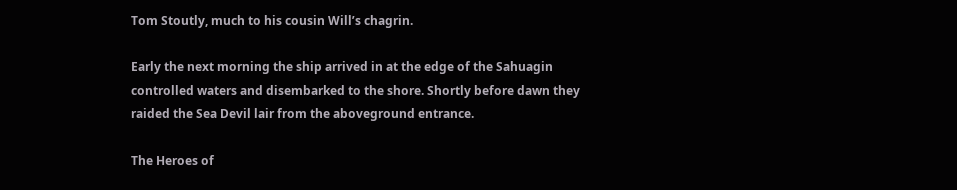Tom Stoutly, much to his cousin Will’s chagrin.

Early the next morning the ship arrived in at the edge of the Sahuagin controlled waters and disembarked to the shore. Shortly before dawn they raided the Sea Devil lair from the aboveground entrance.

The Heroes of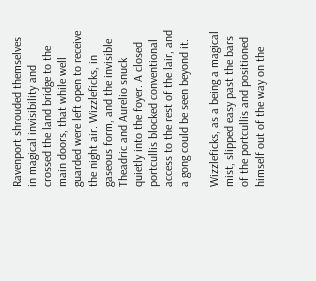Ravenport shrouded themselves in magical invisibility and crossed the land bridge to the main doors, that while well guarded were left open to receive the night air. Wizzleficks, in gaseous form, and the invisible Theadric and Aurelio snuck quietly into the foyer. A closed portcullis blocked conventional access to the rest of the lair, and a gong could be seen beyond it.

Wizzleficks, as a being a magical mist, slipped easy past the bars of the portcullis and positioned himself out of the way on the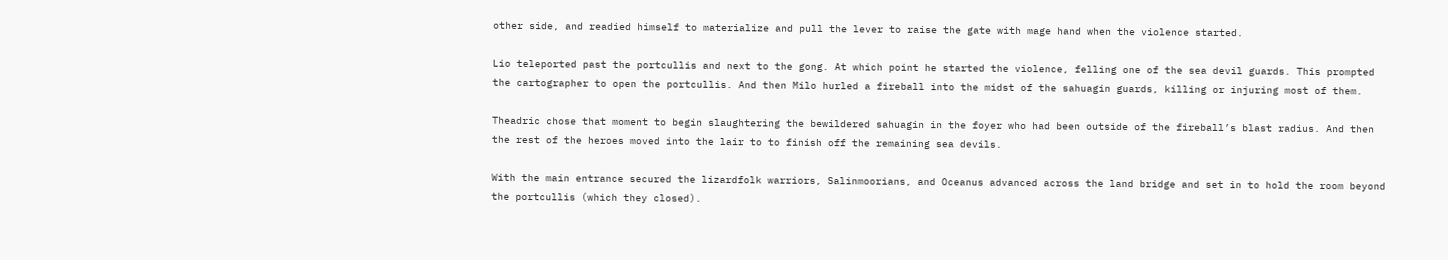other side, and readied himself to materialize and pull the lever to raise the gate with mage hand when the violence started.

Lio teleported past the portcullis and next to the gong. At which point he started the violence, felling one of the sea devil guards. This prompted the cartographer to open the portcullis. And then Milo hurled a fireball into the midst of the sahuagin guards, killing or injuring most of them.

Theadric chose that moment to begin slaughtering the bewildered sahuagin in the foyer who had been outside of the fireball’s blast radius. And then the rest of the heroes moved into the lair to to finish off the remaining sea devils.

With the main entrance secured the lizardfolk warriors, Salinmoorians, and Oceanus advanced across the land bridge and set in to hold the room beyond the portcullis (which they closed).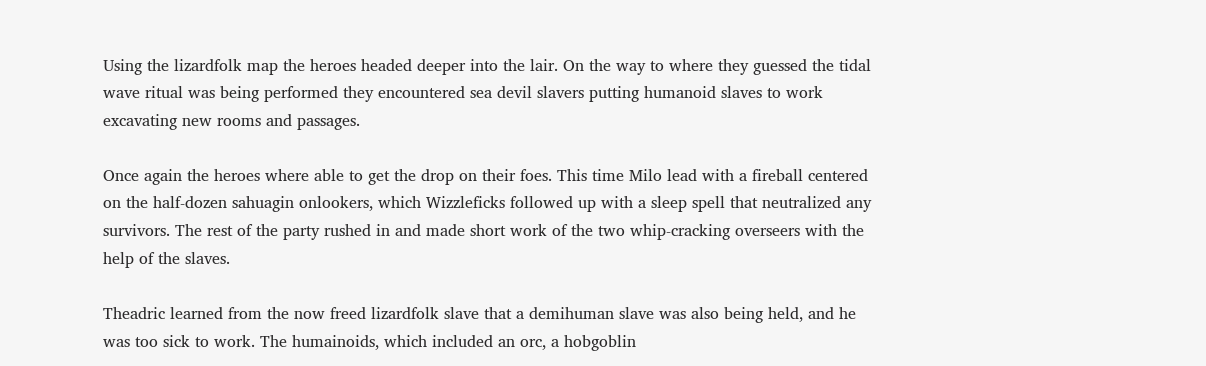Using the lizardfolk map the heroes headed deeper into the lair. On the way to where they guessed the tidal wave ritual was being performed they encountered sea devil slavers putting humanoid slaves to work excavating new rooms and passages.

Once again the heroes where able to get the drop on their foes. This time Milo lead with a fireball centered on the half-dozen sahuagin onlookers, which Wizzleficks followed up with a sleep spell that neutralized any survivors. The rest of the party rushed in and made short work of the two whip-cracking overseers with the help of the slaves.

Theadric learned from the now freed lizardfolk slave that a demihuman slave was also being held, and he was too sick to work. The humainoids, which included an orc, a hobgoblin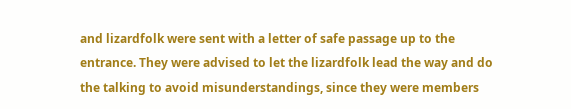and lizardfolk were sent with a letter of safe passage up to the entrance. They were advised to let the lizardfolk lead the way and do the talking to avoid misunderstandings, since they were members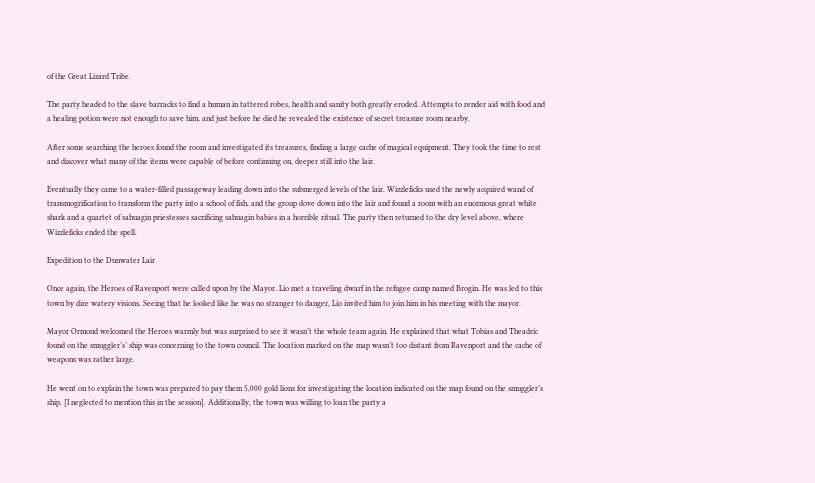of the Great Lizard Tribe.

The party headed to the slave barracks to find a human in tattered robes, health and sanity both greatly eroded. Attempts to render aid with food and a healing potion were not enough to save him, and just before he died he revealed the existence of secret treasure room nearby.

After some searching the heroes found the room and investigated its treasures, finding a large cache of magical equipment. They took the time to rest and discover what many of the items were capable of before continuing on, deeper still into the lair.

Eventually they came to a water-filled passageway leading down into the submerged levels of the lair. Wizzleficks used the newly acquired wand of transmogrification to transform the party into a school of fish, and the group dove down into the lair and found a room with an enormous great white shark and a quartet of sahuagin priestesses sacrificing sahuagin babies in a horrible ritual. The party then returned to the dry level above, where Wizzleficks ended the spell.

Expedition to the Dunwater Lair

Once again, the Heroes of Ravenport were called upon by the Mayor. Lio met a traveling dwarf in the refugee camp named Brogin. He was led to this town by dire watery visions. Seeing that he looked like he was no stranger to danger, Lio invited him to join him in his meeting with the mayor.

Mayor Ormond welcomed the Heroes warmly but was surprised to see it wasn’t the whole team again. He explained that what Tobias and Theadric found on the smuggler’s’ ship was concerning to the town council. The location marked on the map wasn’t too distant from Ravenport and the cache of weapons was rather large.

He went on to explain the town was prepared to pay them 5,000 gold lions for investigating the location indicated on the map found on the smuggler’s ship. [I neglected to mention this in the session]. Additionally, the town was willing to loan the party a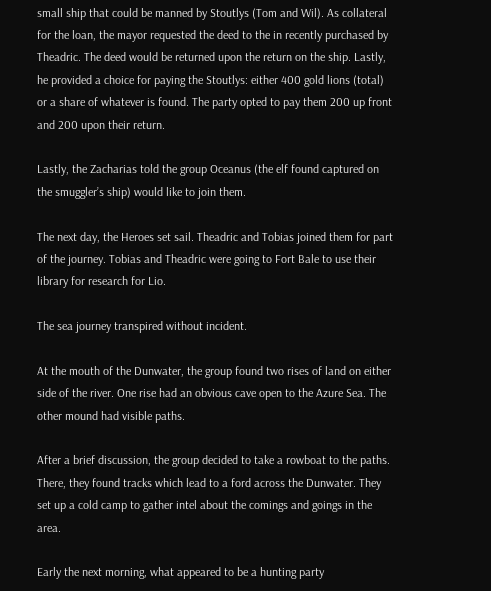small ship that could be manned by Stoutlys (Tom and Wil). As collateral for the loan, the mayor requested the deed to the in recently purchased by Theadric. The deed would be returned upon the return on the ship. Lastly, he provided a choice for paying the Stoutlys: either 400 gold lions (total) or a share of whatever is found. The party opted to pay them 200 up front and 200 upon their return.

Lastly, the Zacharias told the group Oceanus (the elf found captured on the smuggler’s ship) would like to join them.

The next day, the Heroes set sail. Theadric and Tobias joined them for part of the journey. Tobias and Theadric were going to Fort Bale to use their library for research for Lio.

The sea journey transpired without incident.

At the mouth of the Dunwater, the group found two rises of land on either side of the river. One rise had an obvious cave open to the Azure Sea. The other mound had visible paths.

After a brief discussion, the group decided to take a rowboat to the paths. There, they found tracks which lead to a ford across the Dunwater. They set up a cold camp to gather intel about the comings and goings in the area.

Early the next morning, what appeared to be a hunting party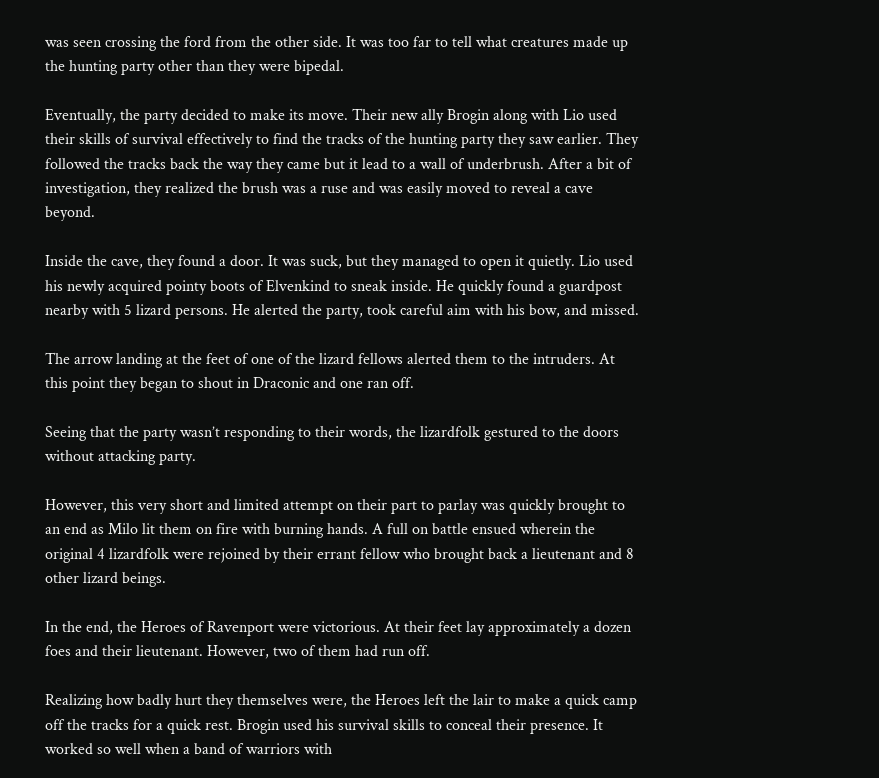was seen crossing the ford from the other side. It was too far to tell what creatures made up the hunting party other than they were bipedal.

Eventually, the party decided to make its move. Their new ally Brogin along with Lio used their skills of survival effectively to find the tracks of the hunting party they saw earlier. They followed the tracks back the way they came but it lead to a wall of underbrush. After a bit of investigation, they realized the brush was a ruse and was easily moved to reveal a cave beyond.

Inside the cave, they found a door. It was suck, but they managed to open it quietly. Lio used his newly acquired pointy boots of Elvenkind to sneak inside. He quickly found a guardpost nearby with 5 lizard persons. He alerted the party, took careful aim with his bow, and missed.

The arrow landing at the feet of one of the lizard fellows alerted them to the intruders. At this point they began to shout in Draconic and one ran off.

Seeing that the party wasn’t responding to their words, the lizardfolk gestured to the doors without attacking party.

However, this very short and limited attempt on their part to parlay was quickly brought to an end as Milo lit them on fire with burning hands. A full on battle ensued wherein the original 4 lizardfolk were rejoined by their errant fellow who brought back a lieutenant and 8 other lizard beings.

In the end, the Heroes of Ravenport were victorious. At their feet lay approximately a dozen foes and their lieutenant. However, two of them had run off.

Realizing how badly hurt they themselves were, the Heroes left the lair to make a quick camp off the tracks for a quick rest. Brogin used his survival skills to conceal their presence. It worked so well when a band of warriors with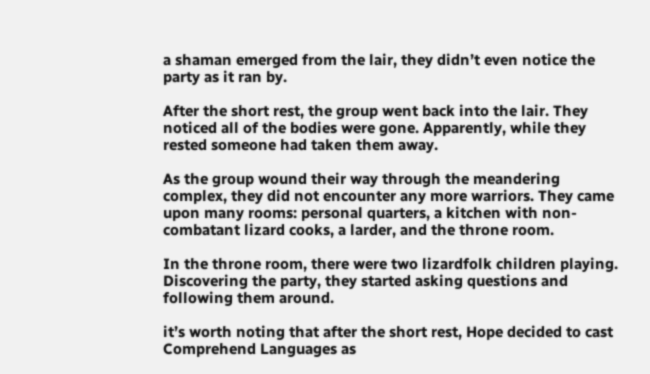a shaman emerged from the lair, they didn’t even notice the party as it ran by.

After the short rest, the group went back into the lair. They noticed all of the bodies were gone. Apparently, while they rested someone had taken them away.

As the group wound their way through the meandering complex, they did not encounter any more warriors. They came upon many rooms: personal quarters, a kitchen with non-combatant lizard cooks, a larder, and the throne room.

In the throne room, there were two lizardfolk children playing. Discovering the party, they started asking questions and following them around.

it’s worth noting that after the short rest, Hope decided to cast Comprehend Languages as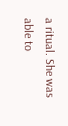a ritual. She was able to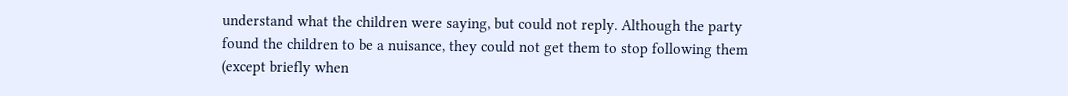understand what the children were saying, but could not reply. Although the party found the children to be a nuisance, they could not get them to stop following them (except briefly when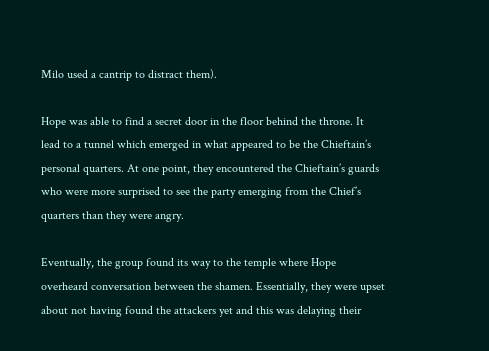Milo used a cantrip to distract them).

Hope was able to find a secret door in the floor behind the throne. It lead to a tunnel which emerged in what appeared to be the Chieftain’s personal quarters. At one point, they encountered the Chieftain’s guards who were more surprised to see the party emerging from the Chief’s quarters than they were angry.

Eventually, the group found its way to the temple where Hope overheard conversation between the shamen. Essentially, they were upset about not having found the attackers yet and this was delaying their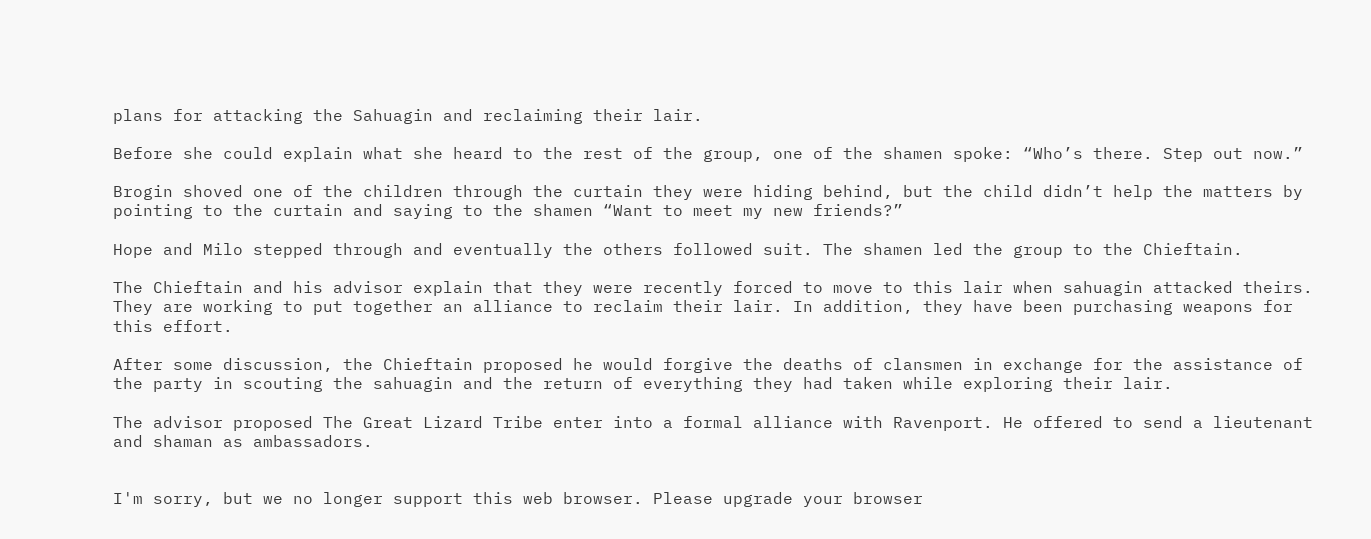plans for attacking the Sahuagin and reclaiming their lair.

Before she could explain what she heard to the rest of the group, one of the shamen spoke: “Who’s there. Step out now.”

Brogin shoved one of the children through the curtain they were hiding behind, but the child didn’t help the matters by pointing to the curtain and saying to the shamen “Want to meet my new friends?”

Hope and Milo stepped through and eventually the others followed suit. The shamen led the group to the Chieftain.

The Chieftain and his advisor explain that they were recently forced to move to this lair when sahuagin attacked theirs. They are working to put together an alliance to reclaim their lair. In addition, they have been purchasing weapons for this effort.

After some discussion, the Chieftain proposed he would forgive the deaths of clansmen in exchange for the assistance of the party in scouting the sahuagin and the return of everything they had taken while exploring their lair.

The advisor proposed The Great Lizard Tribe enter into a formal alliance with Ravenport. He offered to send a lieutenant and shaman as ambassadors.


I'm sorry, but we no longer support this web browser. Please upgrade your browser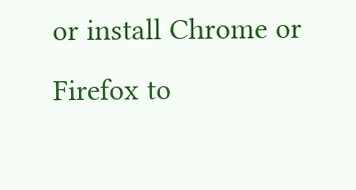or install Chrome or Firefox to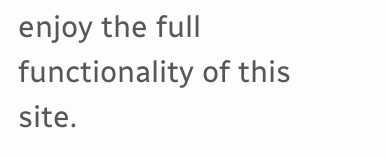enjoy the full functionality of this site.